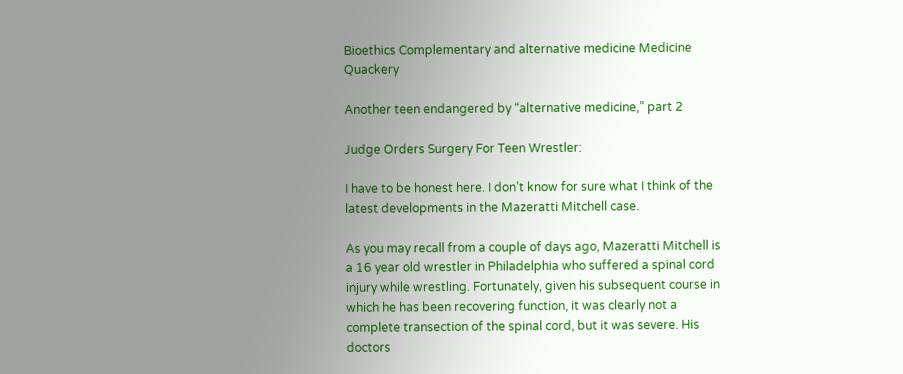Bioethics Complementary and alternative medicine Medicine Quackery

Another teen endangered by “alternative medicine,” part 2

Judge Orders Surgery For Teen Wrestler:

I have to be honest here. I don’t know for sure what I think of the latest developments in the Mazeratti Mitchell case.

As you may recall from a couple of days ago, Mazeratti Mitchell is a 16 year old wrestler in Philadelphia who suffered a spinal cord injury while wrestling. Fortunately, given his subsequent course in which he has been recovering function, it was clearly not a complete transection of the spinal cord, but it was severe. His doctors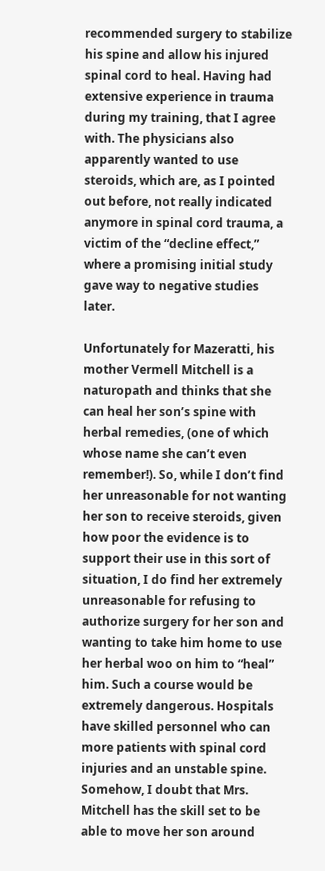recommended surgery to stabilize his spine and allow his injured spinal cord to heal. Having had extensive experience in trauma during my training, that I agree with. The physicians also apparently wanted to use steroids, which are, as I pointed out before, not really indicated anymore in spinal cord trauma, a victim of the “decline effect,” where a promising initial study gave way to negative studies later.

Unfortunately for Mazeratti, his mother Vermell Mitchell is a naturopath and thinks that she can heal her son’s spine with herbal remedies, (one of which whose name she can’t even remember!). So, while I don’t find her unreasonable for not wanting her son to receive steroids, given how poor the evidence is to support their use in this sort of situation, I do find her extremely unreasonable for refusing to authorize surgery for her son and wanting to take him home to use her herbal woo on him to “heal” him. Such a course would be extremely dangerous. Hospitals have skilled personnel who can more patients with spinal cord injuries and an unstable spine. Somehow, I doubt that Mrs. Mitchell has the skill set to be able to move her son around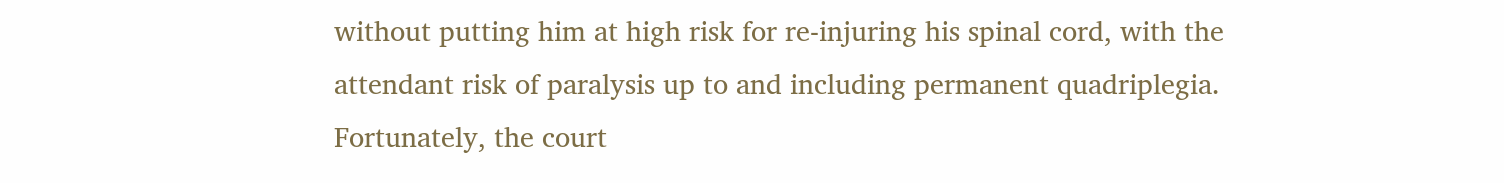without putting him at high risk for re-injuring his spinal cord, with the attendant risk of paralysis up to and including permanent quadriplegia. Fortunately, the court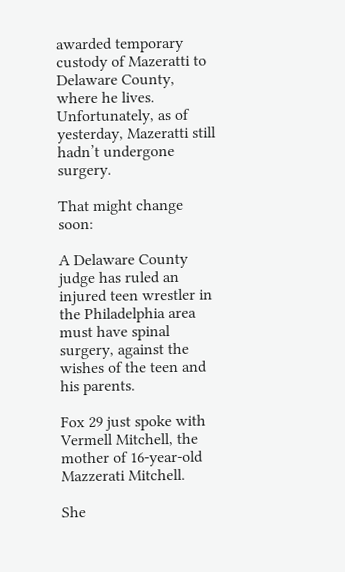awarded temporary custody of Mazeratti to Delaware County, where he lives. Unfortunately, as of yesterday, Mazeratti still hadn’t undergone surgery.

That might change soon:

A Delaware County judge has ruled an injured teen wrestler in the Philadelphia area must have spinal surgery, against the wishes of the teen and his parents.

Fox 29 just spoke with Vermell Mitchell, the mother of 16-year-old Mazzerati Mitchell.

She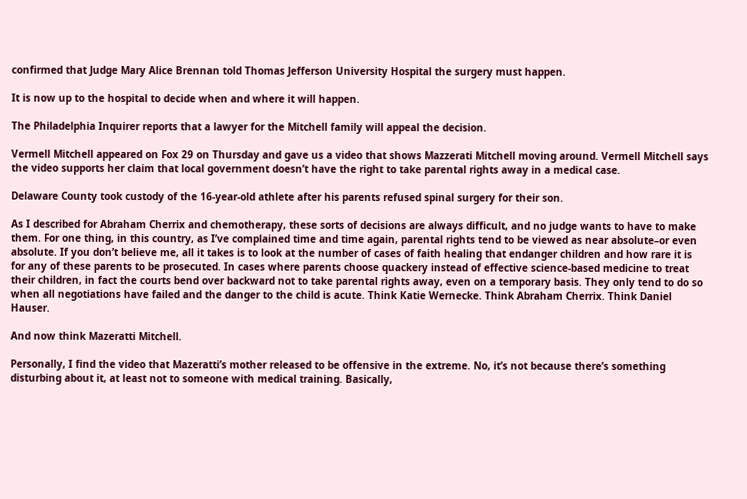confirmed that Judge Mary Alice Brennan told Thomas Jefferson University Hospital the surgery must happen.

It is now up to the hospital to decide when and where it will happen.

The Philadelphia Inquirer reports that a lawyer for the Mitchell family will appeal the decision.

Vermell Mitchell appeared on Fox 29 on Thursday and gave us a video that shows Mazzerati Mitchell moving around. Vermell Mitchell says the video supports her claim that local government doesn’t have the right to take parental rights away in a medical case.

Delaware County took custody of the 16-year-old athlete after his parents refused spinal surgery for their son.

As I described for Abraham Cherrix and chemotherapy, these sorts of decisions are always difficult, and no judge wants to have to make them. For one thing, in this country, as I’ve complained time and time again, parental rights tend to be viewed as near absolute–or even absolute. If you don’t believe me, all it takes is to look at the number of cases of faith healing that endanger children and how rare it is for any of these parents to be prosecuted. In cases where parents choose quackery instead of effective science-based medicine to treat their children, in fact the courts bend over backward not to take parental rights away, even on a temporary basis. They only tend to do so when all negotiations have failed and the danger to the child is acute. Think Katie Wernecke. Think Abraham Cherrix. Think Daniel Hauser.

And now think Mazeratti Mitchell.

Personally, I find the video that Mazeratti’s mother released to be offensive in the extreme. No, it’s not because there’s something disturbing about it, at least not to someone with medical training. Basically,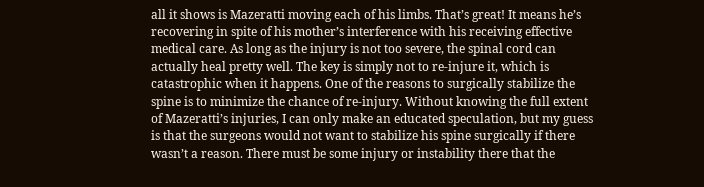all it shows is Mazeratti moving each of his limbs. That’s great! It means he’s recovering in spite of his mother’s interference with his receiving effective medical care. As long as the injury is not too severe, the spinal cord can actually heal pretty well. The key is simply not to re-injure it, which is catastrophic when it happens. One of the reasons to surgically stabilize the spine is to minimize the chance of re-injury. Without knowing the full extent of Mazeratti’s injuries, I can only make an educated speculation, but my guess is that the surgeons would not want to stabilize his spine surgically if there wasn’t a reason. There must be some injury or instability there that the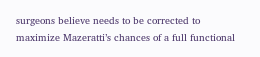surgeons believe needs to be corrected to maximize Mazeratti’s chances of a full functional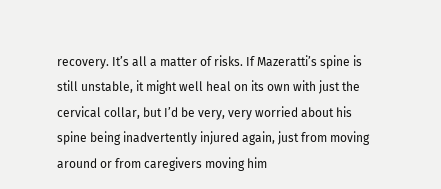recovery. It’s all a matter of risks. If Mazeratti’s spine is still unstable, it might well heal on its own with just the cervical collar, but I’d be very, very worried about his spine being inadvertently injured again, just from moving around or from caregivers moving him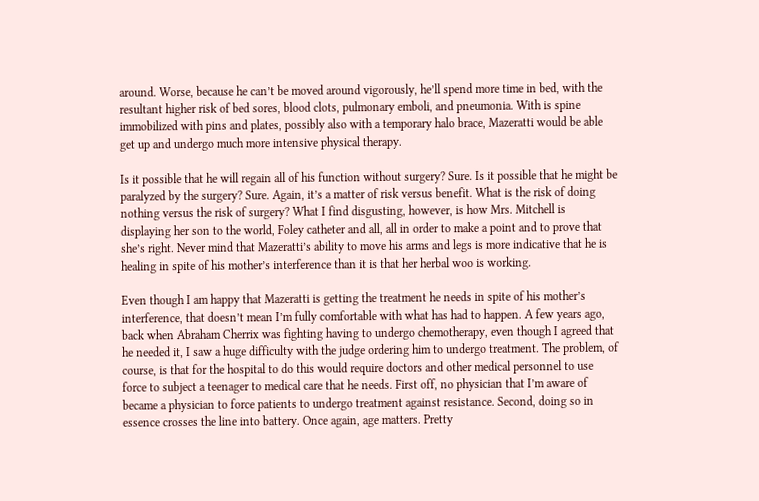around. Worse, because he can’t be moved around vigorously, he’ll spend more time in bed, with the resultant higher risk of bed sores, blood clots, pulmonary emboli, and pneumonia. With is spine immobilized with pins and plates, possibly also with a temporary halo brace, Mazeratti would be able get up and undergo much more intensive physical therapy.

Is it possible that he will regain all of his function without surgery? Sure. Is it possible that he might be paralyzed by the surgery? Sure. Again, it’s a matter of risk versus benefit. What is the risk of doing nothing versus the risk of surgery? What I find disgusting, however, is how Mrs. Mitchell is displaying her son to the world, Foley catheter and all, all in order to make a point and to prove that she’s right. Never mind that Mazeratti’s ability to move his arms and legs is more indicative that he is healing in spite of his mother’s interference than it is that her herbal woo is working.

Even though I am happy that Mazeratti is getting the treatment he needs in spite of his mother’s interference, that doesn’t mean I’m fully comfortable with what has had to happen. A few years ago, back when Abraham Cherrix was fighting having to undergo chemotherapy, even though I agreed that he needed it, I saw a huge difficulty with the judge ordering him to undergo treatment. The problem, of course, is that for the hospital to do this would require doctors and other medical personnel to use force to subject a teenager to medical care that he needs. First off, no physician that I’m aware of became a physician to force patients to undergo treatment against resistance. Second, doing so in essence crosses the line into battery. Once again, age matters. Pretty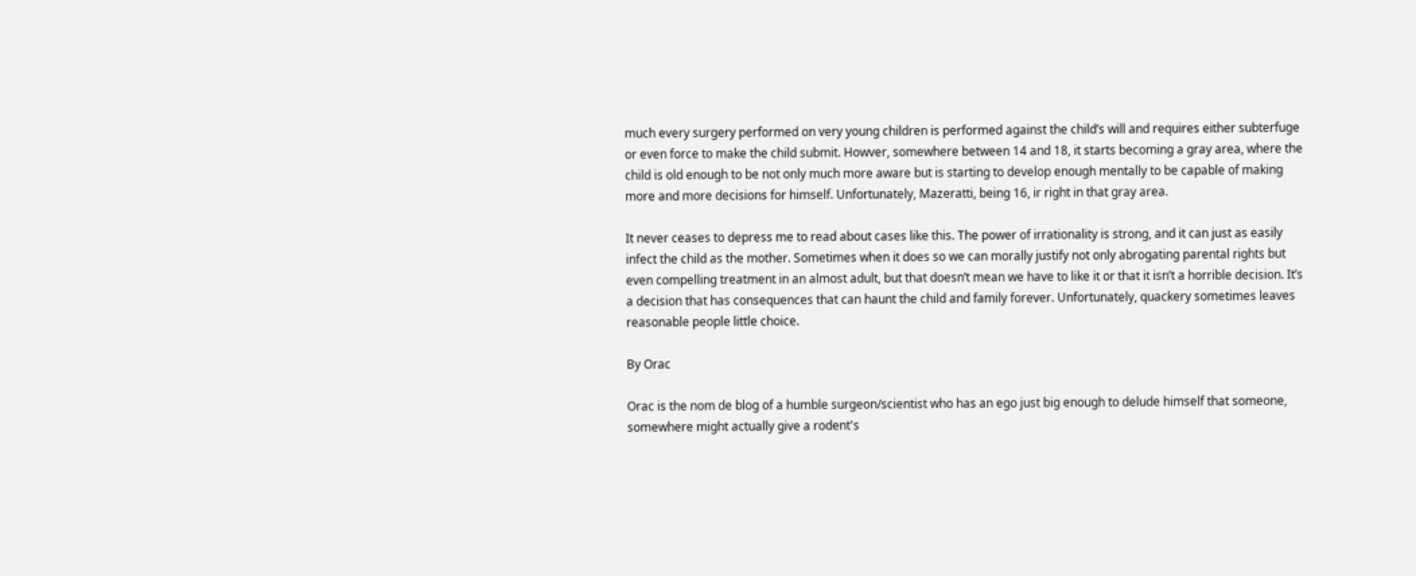much every surgery performed on very young children is performed against the child’s will and requires either subterfuge or even force to make the child submit. Howver, somewhere between 14 and 18, it starts becoming a gray area, where the child is old enough to be not only much more aware but is starting to develop enough mentally to be capable of making more and more decisions for himself. Unfortunately, Mazeratti, being 16, ir right in that gray area.

It never ceases to depress me to read about cases like this. The power of irrationality is strong, and it can just as easily infect the child as the mother. Sometimes when it does so we can morally justify not only abrogating parental rights but even compelling treatment in an almost adult, but that doesn’t mean we have to like it or that it isn’t a horrible decision. It’s a decision that has consequences that can haunt the child and family forever. Unfortunately, quackery sometimes leaves reasonable people little choice.

By Orac

Orac is the nom de blog of a humble surgeon/scientist who has an ego just big enough to delude himself that someone, somewhere might actually give a rodent's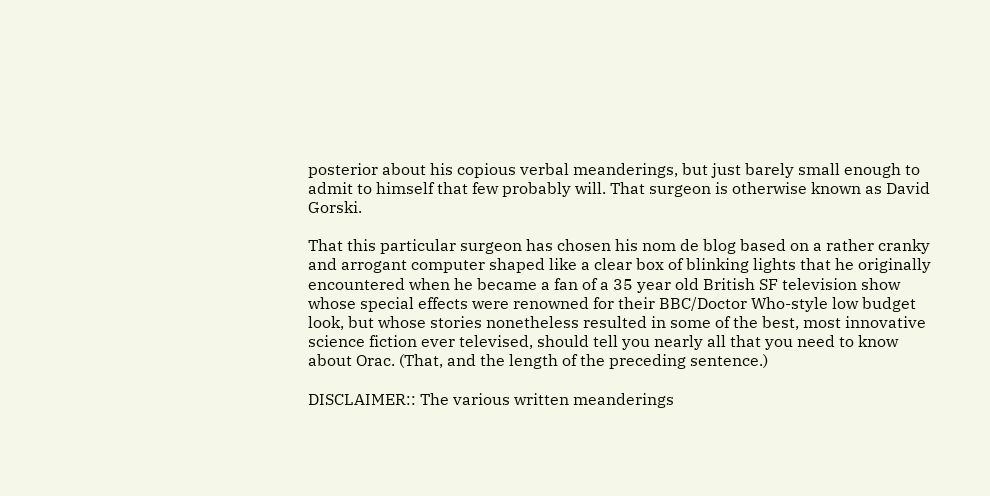posterior about his copious verbal meanderings, but just barely small enough to admit to himself that few probably will. That surgeon is otherwise known as David Gorski.

That this particular surgeon has chosen his nom de blog based on a rather cranky and arrogant computer shaped like a clear box of blinking lights that he originally encountered when he became a fan of a 35 year old British SF television show whose special effects were renowned for their BBC/Doctor Who-style low budget look, but whose stories nonetheless resulted in some of the best, most innovative science fiction ever televised, should tell you nearly all that you need to know about Orac. (That, and the length of the preceding sentence.)

DISCLAIMER:: The various written meanderings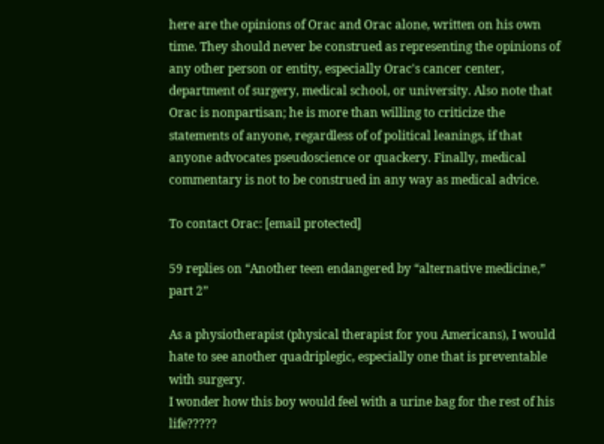here are the opinions of Orac and Orac alone, written on his own time. They should never be construed as representing the opinions of any other person or entity, especially Orac's cancer center, department of surgery, medical school, or university. Also note that Orac is nonpartisan; he is more than willing to criticize the statements of anyone, regardless of of political leanings, if that anyone advocates pseudoscience or quackery. Finally, medical commentary is not to be construed in any way as medical advice.

To contact Orac: [email protected]

59 replies on “Another teen endangered by “alternative medicine,” part 2”

As a physiotherapist (physical therapist for you Americans), I would hate to see another quadriplegic, especially one that is preventable with surgery.
I wonder how this boy would feel with a urine bag for the rest of his life?????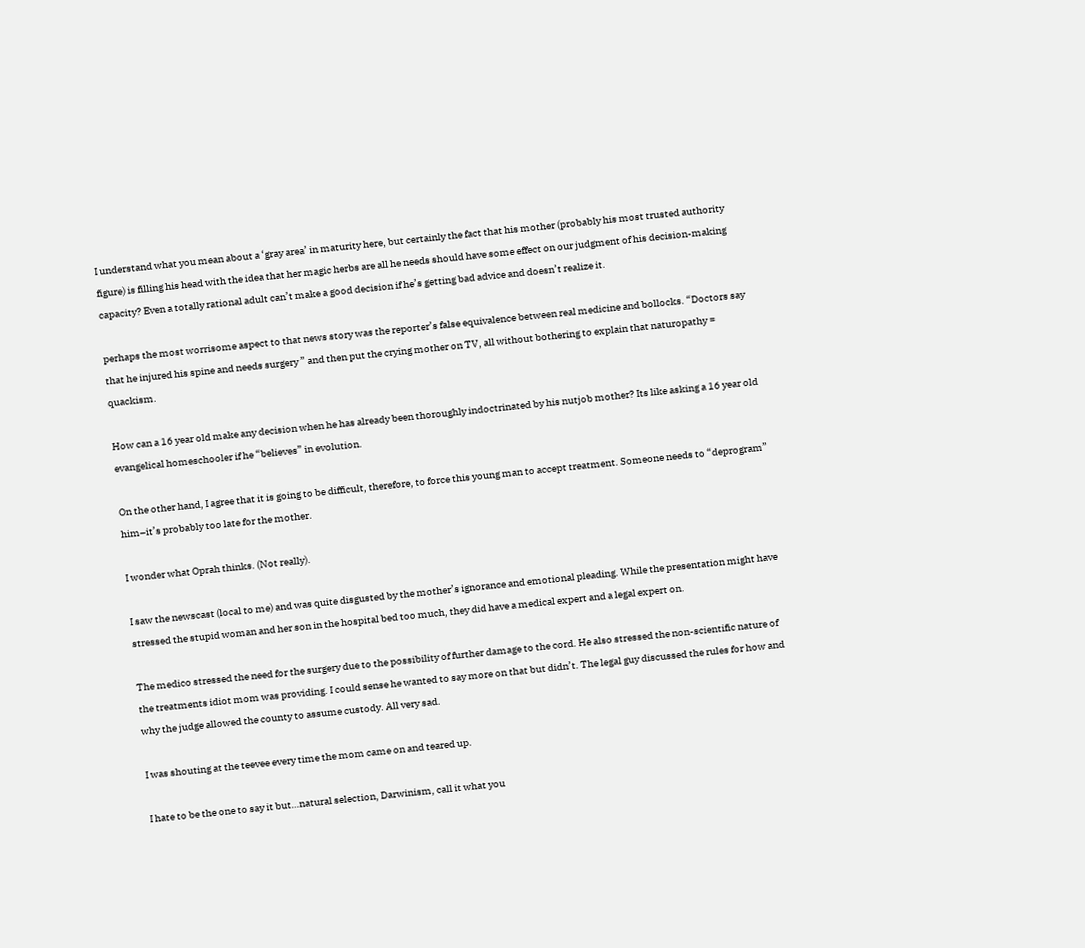I understand what you mean about a ‘gray area’ in maturity here, but certainly the fact that his mother (probably his most trusted authority figure) is filling his head with the idea that her magic herbs are all he needs should have some effect on our judgment of his decision-making capacity? Even a totally rational adult can’t make a good decision if he’s getting bad advice and doesn’t realize it.

perhaps the most worrisome aspect to that news story was the reporter’s false equivalence between real medicine and bollocks. “Doctors say that he injured his spine and needs surgery ” and then put the crying mother on TV, all without bothering to explain that naturopathy = quackism.

How can a 16 year old make any decision when he has already been thoroughly indoctrinated by his nutjob mother? Its like asking a 16 year old evangelical homeschooler if he “believes” in evolution.

On the other hand, I agree that it is going to be difficult, therefore, to force this young man to accept treatment. Someone needs to “deprogram” him–it’s probably too late for the mother.

I wonder what Oprah thinks. (Not really).

I saw the newscast (local to me) and was quite disgusted by the mother’s ignorance and emotional pleading. While the presentation might have stressed the stupid woman and her son in the hospital bed too much, they did have a medical expert and a legal expert on.

The medico stressed the need for the surgery due to the possibility of further damage to the cord. He also stressed the non-scientific nature of the treatments idiot mom was providing. I could sense he wanted to say more on that but didn’t. The legal guy discussed the rules for how and why the judge allowed the county to assume custody. All very sad.

I was shouting at the teevee every time the mom came on and teared up.

I hate to be the one to say it but…natural selection, Darwinism, call it what you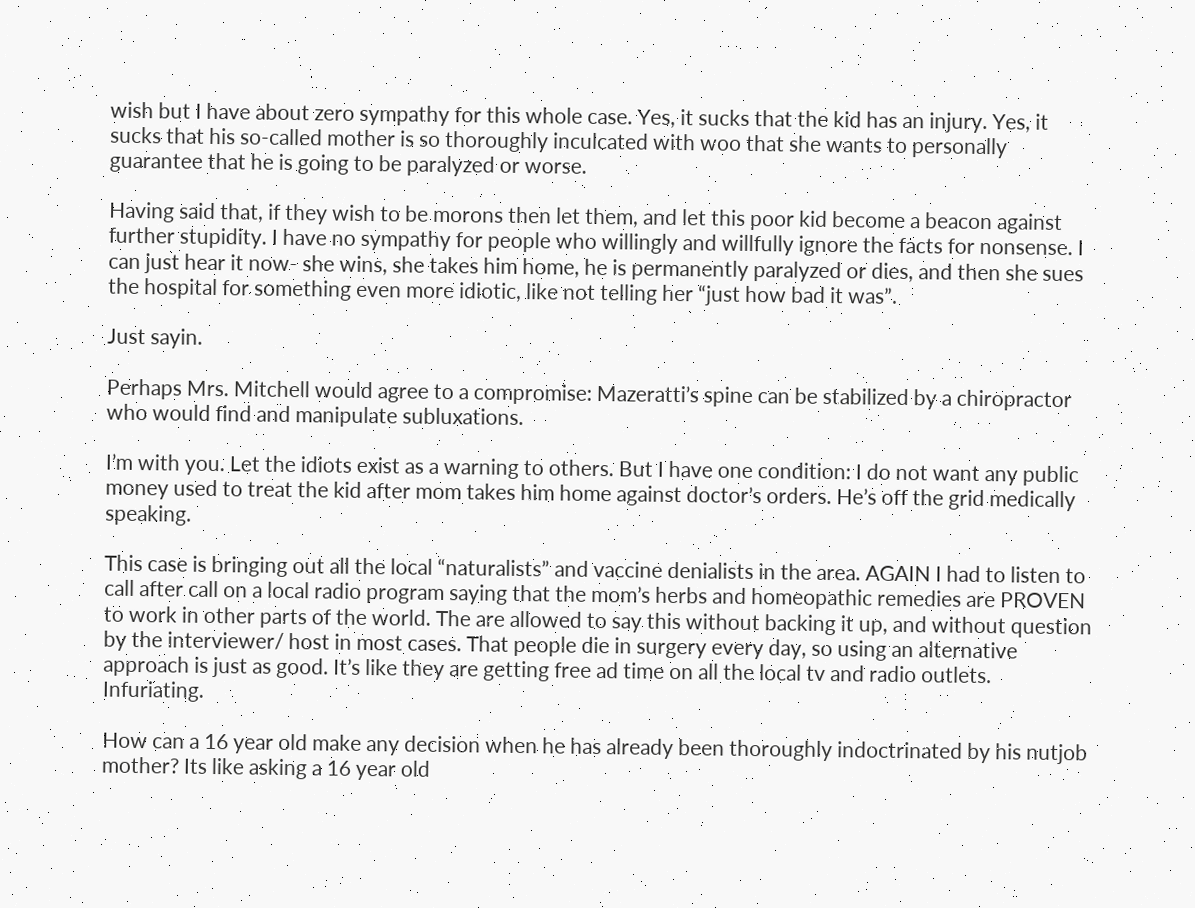wish but I have about zero sympathy for this whole case. Yes, it sucks that the kid has an injury. Yes, it sucks that his so-called mother is so thoroughly inculcated with woo that she wants to personally guarantee that he is going to be paralyzed or worse.

Having said that, if they wish to be morons then let them, and let this poor kid become a beacon against further stupidity. I have no sympathy for people who willingly and willfully ignore the facts for nonsense. I can just hear it now- she wins, she takes him home, he is permanently paralyzed or dies, and then she sues the hospital for something even more idiotic, like not telling her “just how bad it was”.

Just sayin.

Perhaps Mrs. Mitchell would agree to a compromise: Mazeratti’s spine can be stabilized by a chiropractor who would find and manipulate subluxations.

I’m with you. Let the idiots exist as a warning to others. But I have one condition: I do not want any public money used to treat the kid after mom takes him home against doctor’s orders. He’s off the grid medically speaking.

This case is bringing out all the local “naturalists” and vaccine denialists in the area. AGAIN I had to listen to call after call on a local radio program saying that the mom’s herbs and homeopathic remedies are PROVEN to work in other parts of the world. The are allowed to say this without backing it up, and without question by the interviewer/ host in most cases. That people die in surgery every day, so using an alternative approach is just as good. It’s like they are getting free ad time on all the local tv and radio outlets. Infuriating.

How can a 16 year old make any decision when he has already been thoroughly indoctrinated by his nutjob mother? Its like asking a 16 year old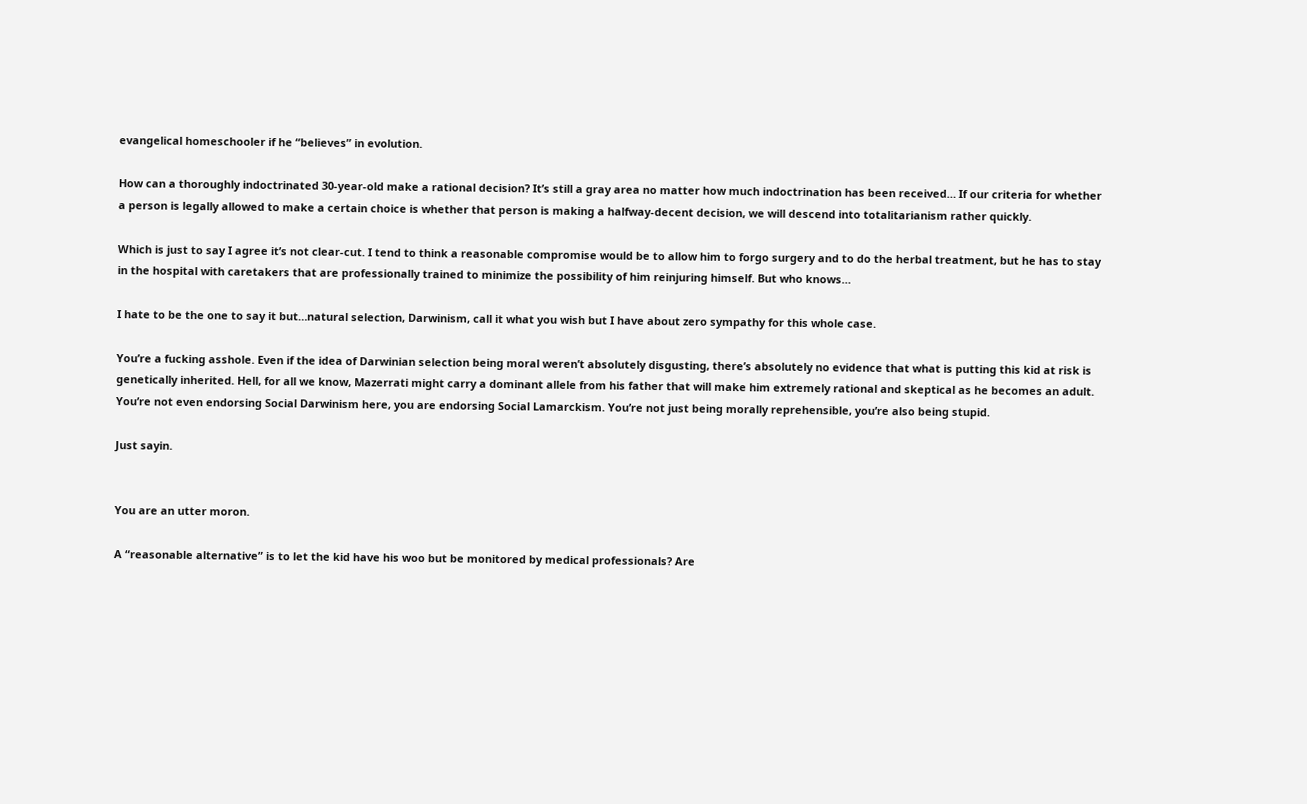evangelical homeschooler if he “believes” in evolution.

How can a thoroughly indoctrinated 30-year-old make a rational decision? It’s still a gray area no matter how much indoctrination has been received… If our criteria for whether a person is legally allowed to make a certain choice is whether that person is making a halfway-decent decision, we will descend into totalitarianism rather quickly.

Which is just to say I agree it’s not clear-cut. I tend to think a reasonable compromise would be to allow him to forgo surgery and to do the herbal treatment, but he has to stay in the hospital with caretakers that are professionally trained to minimize the possibility of him reinjuring himself. But who knows…

I hate to be the one to say it but…natural selection, Darwinism, call it what you wish but I have about zero sympathy for this whole case.

You’re a fucking asshole. Even if the idea of Darwinian selection being moral weren’t absolutely disgusting, there’s absolutely no evidence that what is putting this kid at risk is genetically inherited. Hell, for all we know, Mazerrati might carry a dominant allele from his father that will make him extremely rational and skeptical as he becomes an adult. You’re not even endorsing Social Darwinism here, you are endorsing Social Lamarckism. You’re not just being morally reprehensible, you’re also being stupid.

Just sayin.


You are an utter moron.

A “reasonable alternative” is to let the kid have his woo but be monitored by medical professionals? Are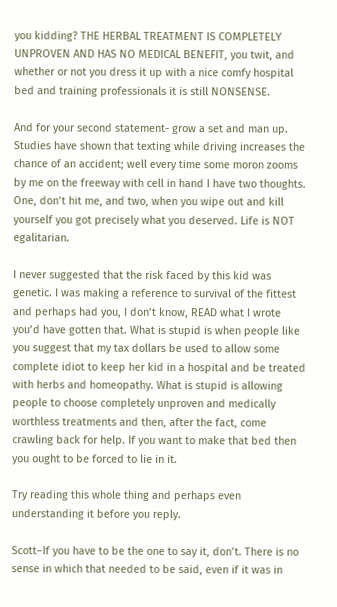you kidding? THE HERBAL TREATMENT IS COMPLETELY UNPROVEN AND HAS NO MEDICAL BENEFIT, you twit, and whether or not you dress it up with a nice comfy hospital bed and training professionals it is still NONSENSE.

And for your second statement- grow a set and man up. Studies have shown that texting while driving increases the chance of an accident; well every time some moron zooms by me on the freeway with cell in hand I have two thoughts. One, don’t hit me, and two, when you wipe out and kill yourself you got precisely what you deserved. Life is NOT egalitarian.

I never suggested that the risk faced by this kid was genetic. I was making a reference to survival of the fittest and perhaps had you, I don’t know, READ what I wrote you’d have gotten that. What is stupid is when people like you suggest that my tax dollars be used to allow some complete idiot to keep her kid in a hospital and be treated with herbs and homeopathy. What is stupid is allowing people to choose completely unproven and medically worthless treatments and then, after the fact, come crawling back for help. If you want to make that bed then you ought to be forced to lie in it.

Try reading this whole thing and perhaps even understanding it before you reply.

Scott–If you have to be the one to say it, don’t. There is no sense in which that needed to be said, even if it was in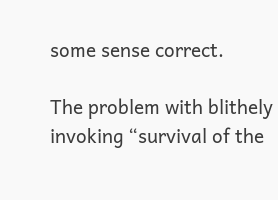some sense correct.

The problem with blithely invoking “survival of the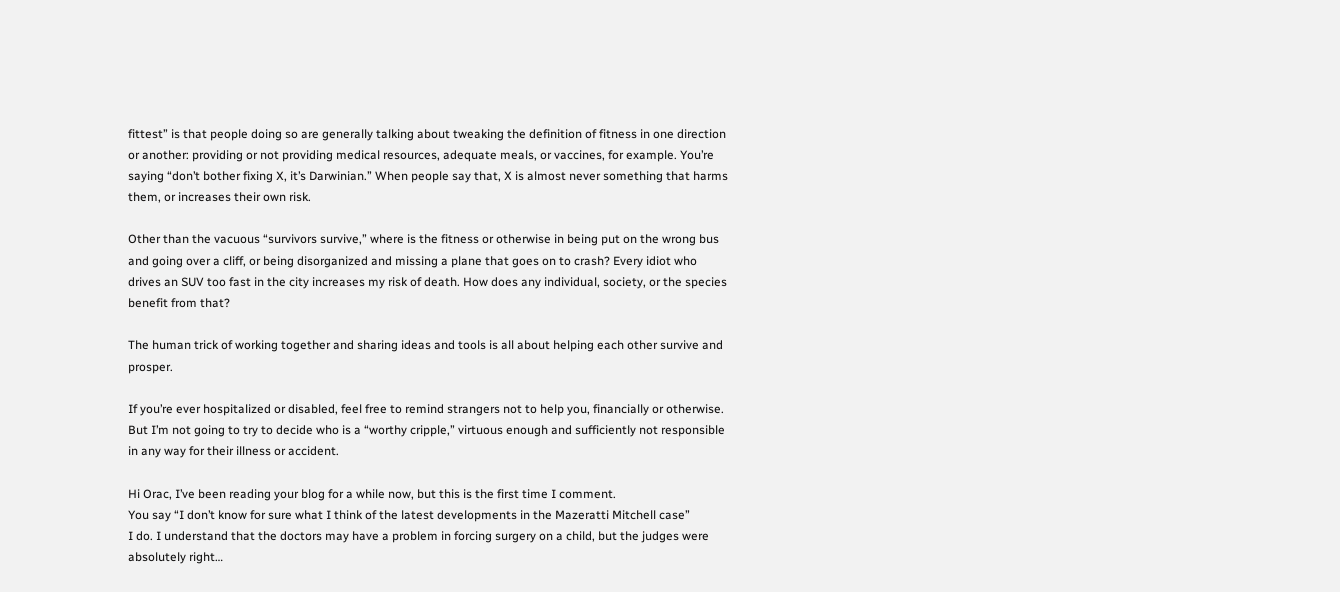fittest” is that people doing so are generally talking about tweaking the definition of fitness in one direction or another: providing or not providing medical resources, adequate meals, or vaccines, for example. You’re saying “don’t bother fixing X, it’s Darwinian.” When people say that, X is almost never something that harms them, or increases their own risk.

Other than the vacuous “survivors survive,” where is the fitness or otherwise in being put on the wrong bus and going over a cliff, or being disorganized and missing a plane that goes on to crash? Every idiot who drives an SUV too fast in the city increases my risk of death. How does any individual, society, or the species benefit from that?

The human trick of working together and sharing ideas and tools is all about helping each other survive and prosper.

If you’re ever hospitalized or disabled, feel free to remind strangers not to help you, financially or otherwise. But I’m not going to try to decide who is a “worthy cripple,” virtuous enough and sufficiently not responsible in any way for their illness or accident.

Hi Orac, I’ve been reading your blog for a while now, but this is the first time I comment.
You say “I don’t know for sure what I think of the latest developments in the Mazeratti Mitchell case”
I do. I understand that the doctors may have a problem in forcing surgery on a child, but the judges were absolutely right…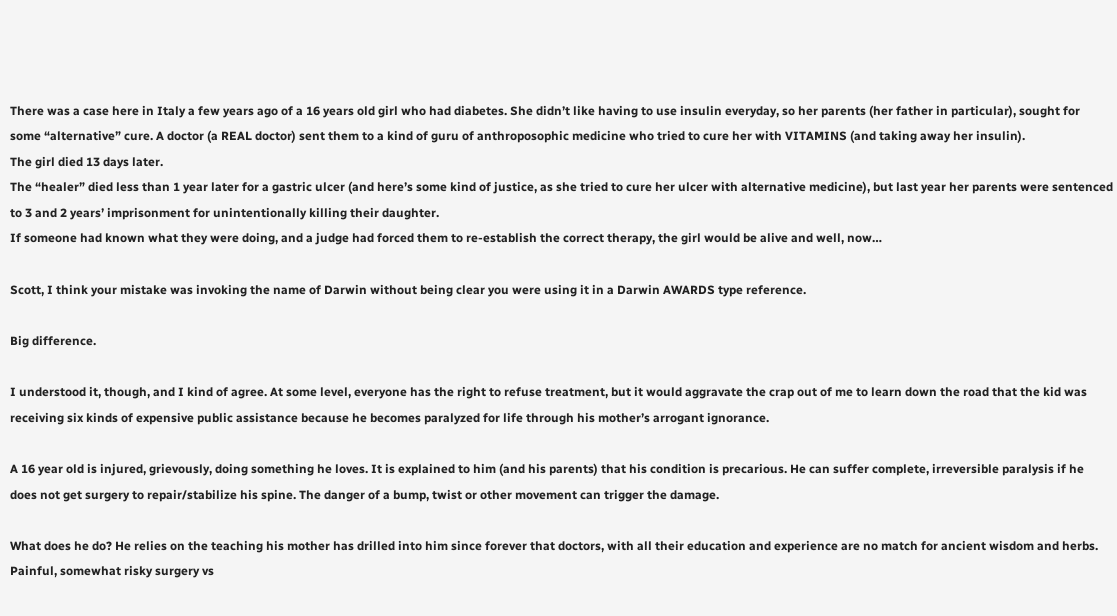There was a case here in Italy a few years ago of a 16 years old girl who had diabetes. She didn’t like having to use insulin everyday, so her parents (her father in particular), sought for some “alternative” cure. A doctor (a REAL doctor) sent them to a kind of guru of anthroposophic medicine who tried to cure her with VITAMINS (and taking away her insulin).
The girl died 13 days later.
The “healer” died less than 1 year later for a gastric ulcer (and here’s some kind of justice, as she tried to cure her ulcer with alternative medicine), but last year her parents were sentenced to 3 and 2 years’ imprisonment for unintentionally killing their daughter.
If someone had known what they were doing, and a judge had forced them to re-establish the correct therapy, the girl would be alive and well, now…

Scott, I think your mistake was invoking the name of Darwin without being clear you were using it in a Darwin AWARDS type reference.

Big difference.

I understood it, though, and I kind of agree. At some level, everyone has the right to refuse treatment, but it would aggravate the crap out of me to learn down the road that the kid was receiving six kinds of expensive public assistance because he becomes paralyzed for life through his mother’s arrogant ignorance.

A 16 year old is injured, grievously, doing something he loves. It is explained to him (and his parents) that his condition is precarious. He can suffer complete, irreversible paralysis if he does not get surgery to repair/stabilize his spine. The danger of a bump, twist or other movement can trigger the damage.

What does he do? He relies on the teaching his mother has drilled into him since forever that doctors, with all their education and experience are no match for ancient wisdom and herbs. Painful, somewhat risky surgery vs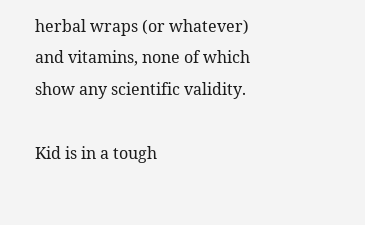herbal wraps (or whatever) and vitamins, none of which show any scientific validity.

Kid is in a tough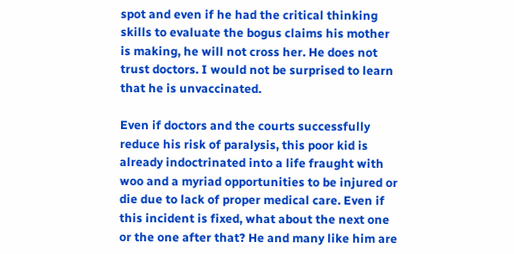spot and even if he had the critical thinking skills to evaluate the bogus claims his mother is making, he will not cross her. He does not trust doctors. I would not be surprised to learn that he is unvaccinated.

Even if doctors and the courts successfully reduce his risk of paralysis, this poor kid is already indoctrinated into a life fraught with woo and a myriad opportunities to be injured or die due to lack of proper medical care. Even if this incident is fixed, what about the next one or the one after that? He and many like him are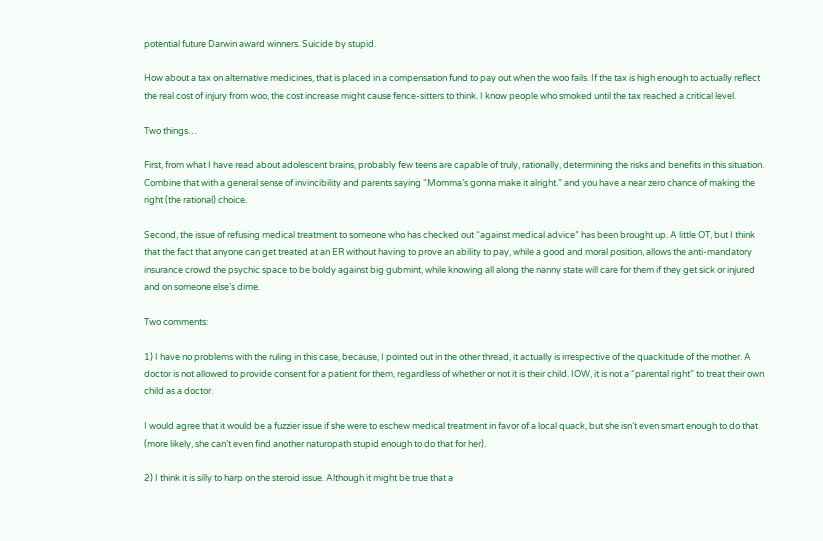potential future Darwin award winners. Suicide by stupid.

How about a tax on alternative medicines, that is placed in a compensation fund to pay out when the woo fails. If the tax is high enough to actually reflect the real cost of injury from woo, the cost increase might cause fence-sitters to think. I know people who smoked until the tax reached a critical level.

Two things…

First, from what I have read about adolescent brains, probably few teens are capable of truly, rationally, determining the risks and benefits in this situation. Combine that with a general sense of invincibility and parents saying “Momma’s gonna make it alright.” and you have a near zero chance of making the right (the rational) choice.

Second, the issue of refusing medical treatment to someone who has checked out “against medical advice” has been brought up. A little OT, but I think that the fact that anyone can get treated at an ER without having to prove an ability to pay, while a good and moral position, allows the anti-mandatory insurance crowd the psychic space to be boldy against big gubmint, while knowing all along the nanny state will care for them if they get sick or injured and on someone else’s dime.

Two comments:

1) I have no problems with the ruling in this case, because, I pointed out in the other thread, it actually is irrespective of the quackitude of the mother. A doctor is not allowed to provide consent for a patient for them, regardless of whether or not it is their child. IOW, it is not a “parental right” to treat their own child as a doctor.

I would agree that it would be a fuzzier issue if she were to eschew medical treatment in favor of a local quack, but she isn’t even smart enough to do that (more likely, she can’t even find another naturopath stupid enough to do that for her).

2) I think it is silly to harp on the steroid issue. Although it might be true that a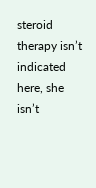steroid therapy isn’t indicated here, she isn’t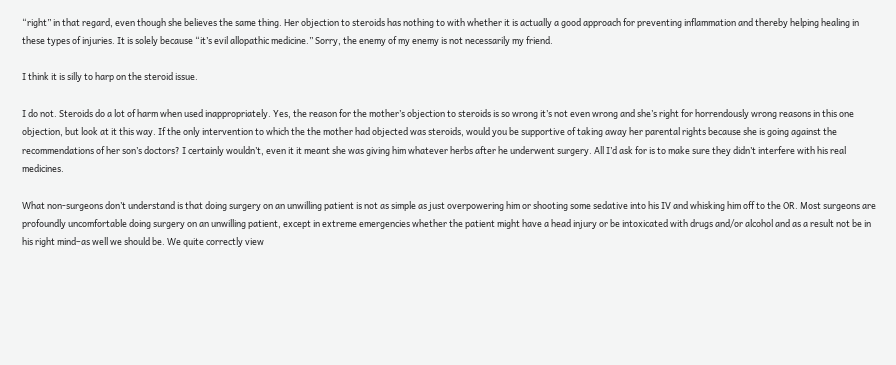“right” in that regard, even though she believes the same thing. Her objection to steroids has nothing to with whether it is actually a good approach for preventing inflammation and thereby helping healing in these types of injuries. It is solely because “it’s evil allopathic medicine.” Sorry, the enemy of my enemy is not necessarily my friend.

I think it is silly to harp on the steroid issue.

I do not. Steroids do a lot of harm when used inappropriately. Yes, the reason for the mother’s objection to steroids is so wrong it’s not even wrong and she’s right for horrendously wrong reasons in this one objection, but look at it this way. If the only intervention to which the the mother had objected was steroids, would you be supportive of taking away her parental rights because she is going against the recommendations of her son’s doctors? I certainly wouldn’t, even it it meant she was giving him whatever herbs after he underwent surgery. All I’d ask for is to make sure they didn’t interfere with his real medicines.

What non-surgeons don’t understand is that doing surgery on an unwilling patient is not as simple as just overpowering him or shooting some sedative into his IV and whisking him off to the OR. Most surgeons are profoundly uncomfortable doing surgery on an unwilling patient, except in extreme emergencies whether the patient might have a head injury or be intoxicated with drugs and/or alcohol and as a result not be in his right mind–as well we should be. We quite correctly view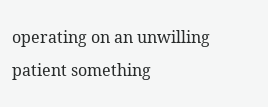operating on an unwilling patient something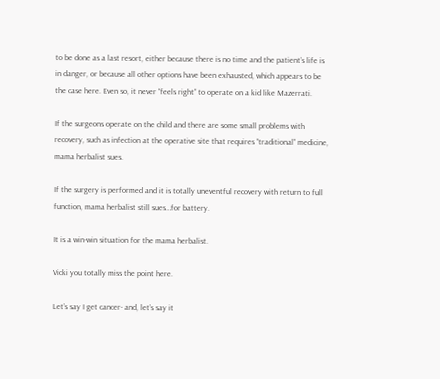to be done as a last resort, either because there is no time and the patient’s life is in danger, or because all other options have been exhausted, which appears to be the case here. Even so, it never “feels right” to operate on a kid like Mazerrati.

If the surgeons operate on the child and there are some small problems with recovery, such as infection at the operative site that requires “traditional” medicine, mama herbalist sues.

If the surgery is performed and it is totally uneventful recovery with return to full function, mama herbalist still sues…for battery.

It is a win-win situation for the mama herbalist.

Vicki you totally miss the point here.

Let’s say I get cancer- and, let’s say it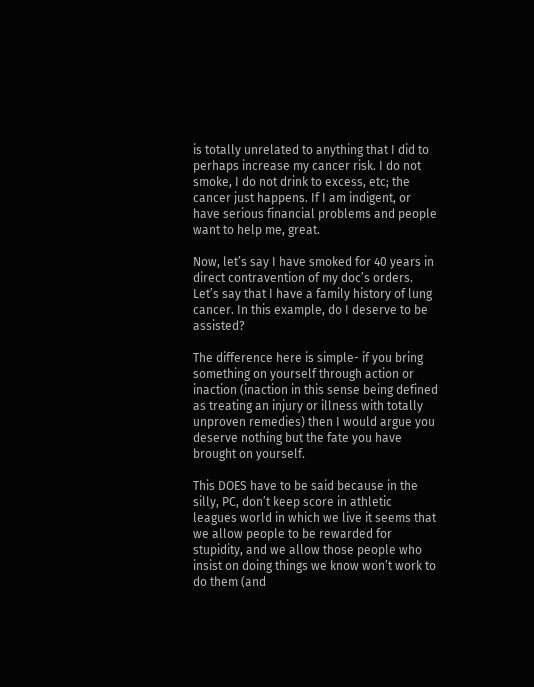is totally unrelated to anything that I did to perhaps increase my cancer risk. I do not smoke, I do not drink to excess, etc; the cancer just happens. If I am indigent, or have serious financial problems and people want to help me, great.

Now, let’s say I have smoked for 40 years in direct contravention of my doc’s orders. Let’s say that I have a family history of lung cancer. In this example, do I deserve to be assisted?

The difference here is simple- if you bring something on yourself through action or inaction (inaction in this sense being defined as treating an injury or illness with totally unproven remedies) then I would argue you deserve nothing but the fate you have brought on yourself.

This DOES have to be said because in the silly, PC, don’t keep score in athletic leagues world in which we live it seems that we allow people to be rewarded for stupidity, and we allow those people who insist on doing things we know won’t work to do them (and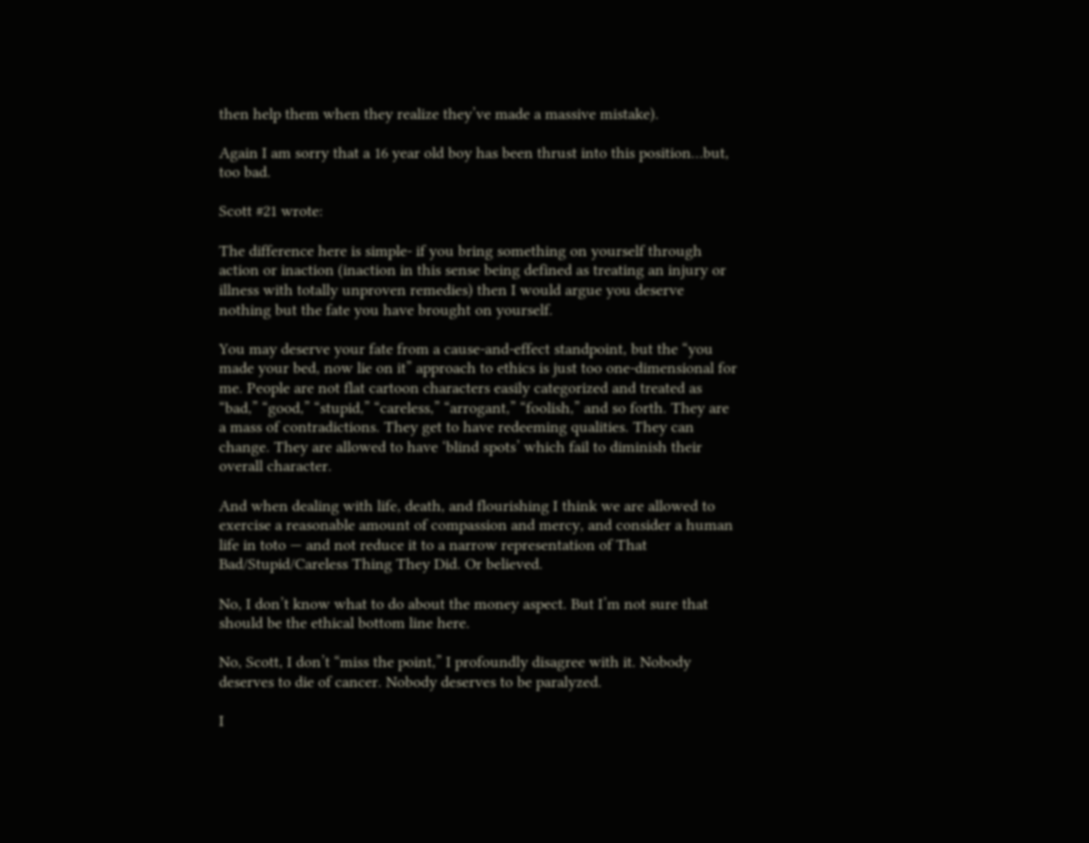then help them when they realize they’ve made a massive mistake).

Again I am sorry that a 16 year old boy has been thrust into this position…but, too bad.

Scott #21 wrote:

The difference here is simple- if you bring something on yourself through action or inaction (inaction in this sense being defined as treating an injury or illness with totally unproven remedies) then I would argue you deserve nothing but the fate you have brought on yourself.

You may deserve your fate from a cause-and-effect standpoint, but the “you made your bed, now lie on it” approach to ethics is just too one-dimensional for me. People are not flat cartoon characters easily categorized and treated as “bad,” “good,” “stupid,” “careless,” “arrogant,” “foolish,” and so forth. They are a mass of contradictions. They get to have redeeming qualities. They can change. They are allowed to have ‘blind spots’ which fail to diminish their overall character.

And when dealing with life, death, and flourishing I think we are allowed to exercise a reasonable amount of compassion and mercy, and consider a human life in toto — and not reduce it to a narrow representation of That Bad/Stupid/Careless Thing They Did. Or believed.

No, I don’t know what to do about the money aspect. But I’m not sure that should be the ethical bottom line here.

No, Scott, I don’t “miss the point,” I profoundly disagree with it. Nobody deserves to die of cancer. Nobody deserves to be paralyzed.

I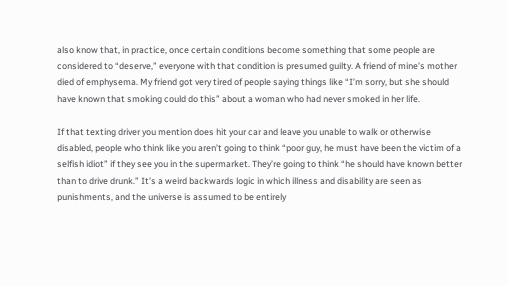also know that, in practice, once certain conditions become something that some people are considered to “deserve,” everyone with that condition is presumed guilty. A friend of mine’s mother died of emphysema. My friend got very tired of people saying things like “I’m sorry, but she should have known that smoking could do this” about a woman who had never smoked in her life.

If that texting driver you mention does hit your car and leave you unable to walk or otherwise disabled, people who think like you aren’t going to think “poor guy, he must have been the victim of a selfish idiot” if they see you in the supermarket. They’re going to think “he should have known better than to drive drunk.” It’s a weird backwards logic in which illness and disability are seen as punishments, and the universe is assumed to be entirely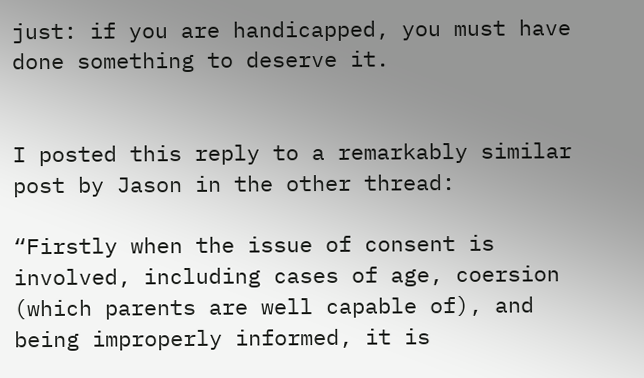just: if you are handicapped, you must have done something to deserve it.


I posted this reply to a remarkably similar post by Jason in the other thread:

“Firstly when the issue of consent is involved, including cases of age, coersion (which parents are well capable of), and being improperly informed, it is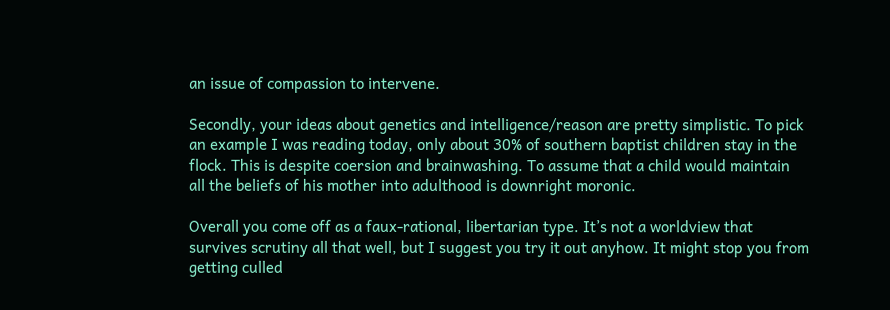an issue of compassion to intervene.

Secondly, your ideas about genetics and intelligence/reason are pretty simplistic. To pick an example I was reading today, only about 30% of southern baptist children stay in the flock. This is despite coersion and brainwashing. To assume that a child would maintain all the beliefs of his mother into adulthood is downright moronic.

Overall you come off as a faux-rational, libertarian type. It’s not a worldview that survives scrutiny all that well, but I suggest you try it out anyhow. It might stop you from getting culled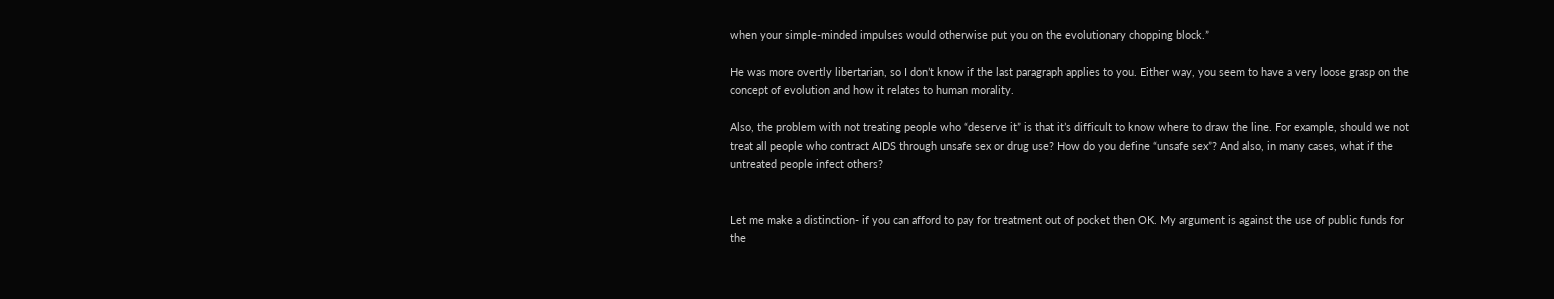when your simple-minded impulses would otherwise put you on the evolutionary chopping block.”

He was more overtly libertarian, so I don’t know if the last paragraph applies to you. Either way, you seem to have a very loose grasp on the concept of evolution and how it relates to human morality.

Also, the problem with not treating people who “deserve it” is that it’s difficult to know where to draw the line. For example, should we not treat all people who contract AIDS through unsafe sex or drug use? How do you define “unsafe sex”? And also, in many cases, what if the untreated people infect others?


Let me make a distinction- if you can afford to pay for treatment out of pocket then OK. My argument is against the use of public funds for the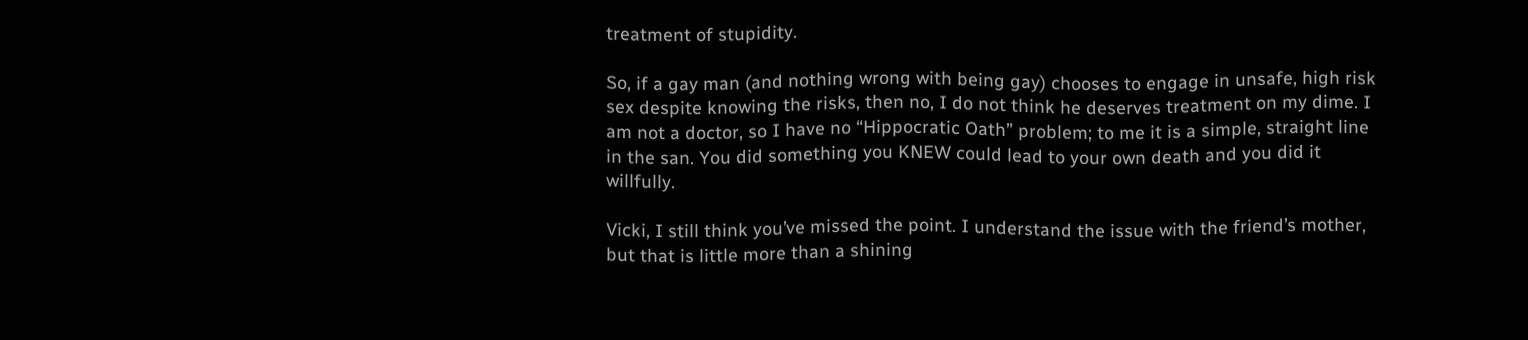treatment of stupidity.

So, if a gay man (and nothing wrong with being gay) chooses to engage in unsafe, high risk sex despite knowing the risks, then no, I do not think he deserves treatment on my dime. I am not a doctor, so I have no “Hippocratic Oath” problem; to me it is a simple, straight line in the san. You did something you KNEW could lead to your own death and you did it willfully.

Vicki, I still think you’ve missed the point. I understand the issue with the friend’s mother, but that is little more than a shining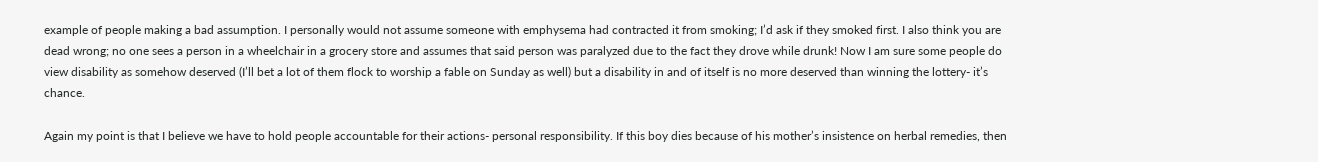example of people making a bad assumption. I personally would not assume someone with emphysema had contracted it from smoking; I’d ask if they smoked first. I also think you are dead wrong; no one sees a person in a wheelchair in a grocery store and assumes that said person was paralyzed due to the fact they drove while drunk! Now I am sure some people do view disability as somehow deserved (I’ll bet a lot of them flock to worship a fable on Sunday as well) but a disability in and of itself is no more deserved than winning the lottery- it’s chance.

Again my point is that I believe we have to hold people accountable for their actions- personal responsibility. If this boy dies because of his mother’s insistence on herbal remedies, then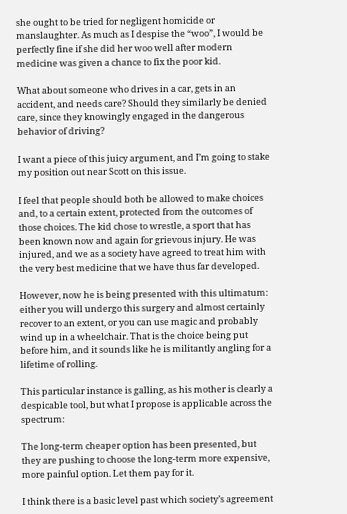she ought to be tried for negligent homicide or manslaughter. As much as I despise the “woo”, I would be perfectly fine if she did her woo well after modern medicine was given a chance to fix the poor kid.

What about someone who drives in a car, gets in an accident, and needs care? Should they similarly be denied care, since they knowingly engaged in the dangerous behavior of driving?

I want a piece of this juicy argument, and I’m going to stake my position out near Scott on this issue.

I feel that people should both be allowed to make choices and, to a certain extent, protected from the outcomes of those choices. The kid chose to wrestle, a sport that has been known now and again for grievous injury. He was injured, and we as a society have agreed to treat him with the very best medicine that we have thus far developed.

However, now he is being presented with this ultimatum: either you will undergo this surgery and almost certainly recover to an extent, or you can use magic and probably wind up in a wheelchair. That is the choice being put before him, and it sounds like he is militantly angling for a lifetime of rolling.

This particular instance is galling, as his mother is clearly a despicable tool, but what I propose is applicable across the spectrum:

The long-term cheaper option has been presented, but they are pushing to choose the long-term more expensive, more painful option. Let them pay for it.

I think there is a basic level past which society’s agreement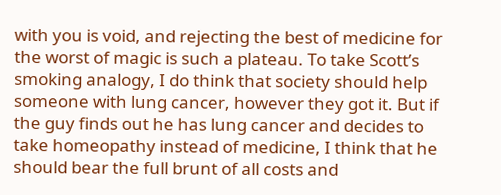with you is void, and rejecting the best of medicine for the worst of magic is such a plateau. To take Scott’s smoking analogy, I do think that society should help someone with lung cancer, however they got it. But if the guy finds out he has lung cancer and decides to take homeopathy instead of medicine, I think that he should bear the full brunt of all costs and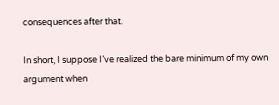consequences after that.

In short, I suppose I’ve realized the bare minimum of my own argument when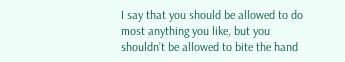I say that you should be allowed to do most anything you like, but you shouldn’t be allowed to bite the hand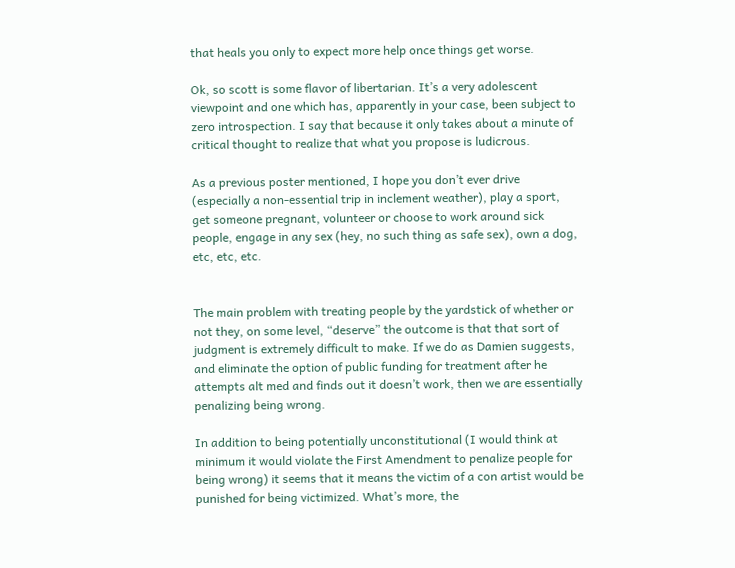that heals you only to expect more help once things get worse.

Ok, so scott is some flavor of libertarian. It’s a very adolescent viewpoint and one which has, apparently in your case, been subject to zero introspection. I say that because it only takes about a minute of critical thought to realize that what you propose is ludicrous.

As a previous poster mentioned, I hope you don’t ever drive (especially a non-essential trip in inclement weather), play a sport, get someone pregnant, volunteer or choose to work around sick people, engage in any sex (hey, no such thing as safe sex), own a dog, etc, etc, etc.


The main problem with treating people by the yardstick of whether or not they, on some level, “deserve” the outcome is that that sort of judgment is extremely difficult to make. If we do as Damien suggests, and eliminate the option of public funding for treatment after he attempts alt med and finds out it doesn’t work, then we are essentially penalizing being wrong.

In addition to being potentially unconstitutional (I would think at minimum it would violate the First Amendment to penalize people for being wrong) it seems that it means the victim of a con artist would be punished for being victimized. What’s more, the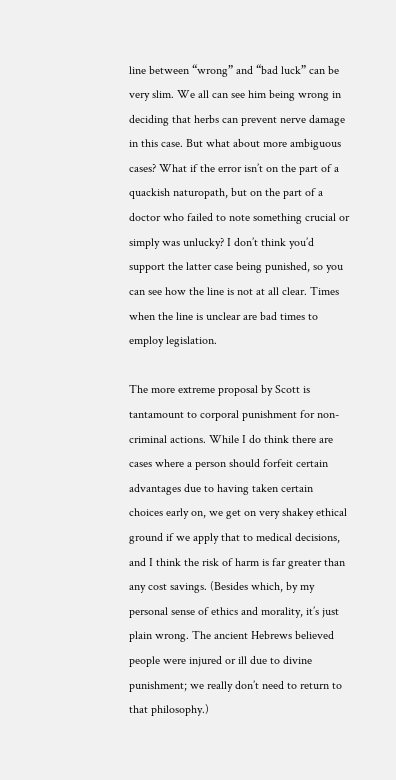line between “wrong” and “bad luck” can be very slim. We all can see him being wrong in deciding that herbs can prevent nerve damage in this case. But what about more ambiguous cases? What if the error isn’t on the part of a quackish naturopath, but on the part of a doctor who failed to note something crucial or simply was unlucky? I don’t think you’d support the latter case being punished, so you can see how the line is not at all clear. Times when the line is unclear are bad times to employ legislation.

The more extreme proposal by Scott is tantamount to corporal punishment for non-criminal actions. While I do think there are cases where a person should forfeit certain advantages due to having taken certain choices early on, we get on very shakey ethical ground if we apply that to medical decisions, and I think the risk of harm is far greater than any cost savings. (Besides which, by my personal sense of ethics and morality, it’s just plain wrong. The ancient Hebrews believed people were injured or ill due to divine punishment; we really don’t need to return to that philosophy.)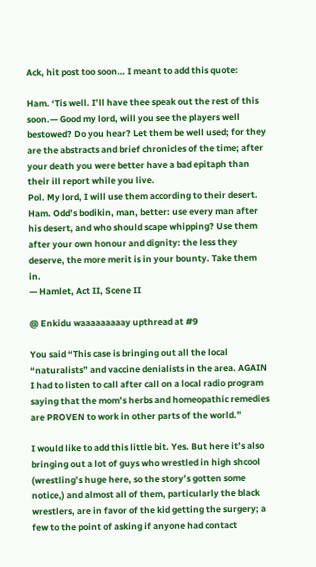Ack, hit post too soon… I meant to add this quote:

Ham. ‘Tis well. I’ll have thee speak out the rest of this soon.— Good my lord, will you see the players well bestowed? Do you hear? Let them be well used; for they are the abstracts and brief chronicles of the time; after your death you were better have a bad epitaph than their ill report while you live.
Pol. My lord, I will use them according to their desert.
Ham. Odd’s bodikin, man, better: use every man after his desert, and who should scape whipping? Use them after your own honour and dignity: the less they deserve, the more merit is in your bounty. Take them in.
— Hamlet, Act II, Scene II

@ Enkidu waaaaaaaaay upthread at #9

You said “This case is bringing out all the local “naturalists” and vaccine denialists in the area. AGAIN I had to listen to call after call on a local radio program saying that the mom’s herbs and homeopathic remedies are PROVEN to work in other parts of the world.”

I would like to add this little bit. Yes. But here it’s also bringing out a lot of guys who wrestled in high shcool (wrestling’s huge here, so the story’s gotten some notice,) and almost all of them, particularly the black wrestlers, are in favor of the kid getting the surgery; a few to the point of asking if anyone had contact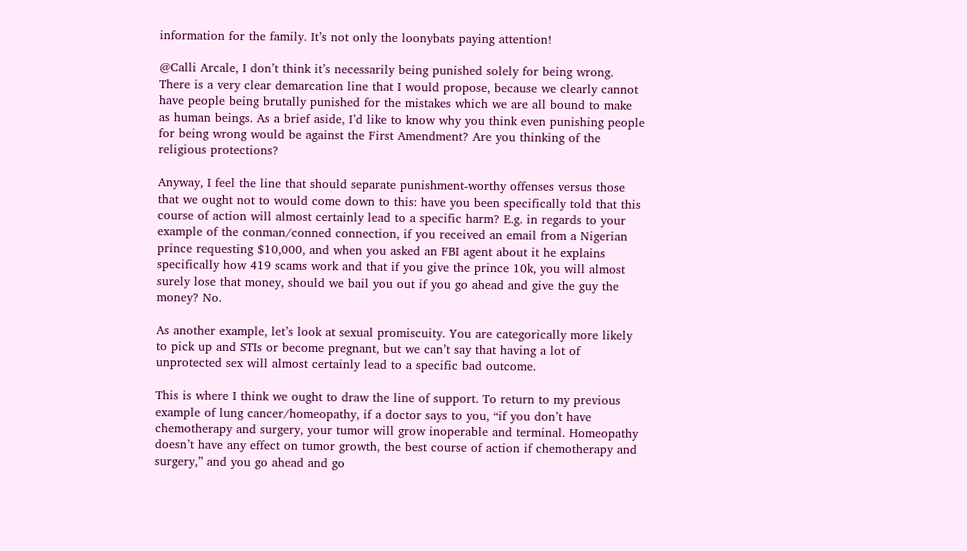information for the family. It’s not only the loonybats paying attention!

@Calli Arcale, I don’t think it’s necessarily being punished solely for being wrong. There is a very clear demarcation line that I would propose, because we clearly cannot have people being brutally punished for the mistakes which we are all bound to make as human beings. As a brief aside, I’d like to know why you think even punishing people for being wrong would be against the First Amendment? Are you thinking of the religious protections?

Anyway, I feel the line that should separate punishment-worthy offenses versus those that we ought not to would come down to this: have you been specifically told that this course of action will almost certainly lead to a specific harm? E.g. in regards to your example of the conman/conned connection, if you received an email from a Nigerian prince requesting $10,000, and when you asked an FBI agent about it he explains specifically how 419 scams work and that if you give the prince 10k, you will almost surely lose that money, should we bail you out if you go ahead and give the guy the money? No.

As another example, let’s look at sexual promiscuity. You are categorically more likely to pick up and STIs or become pregnant, but we can’t say that having a lot of unprotected sex will almost certainly lead to a specific bad outcome.

This is where I think we ought to draw the line of support. To return to my previous example of lung cancer/homeopathy, if a doctor says to you, “if you don’t have chemotherapy and surgery, your tumor will grow inoperable and terminal. Homeopathy doesn’t have any effect on tumor growth, the best course of action if chemotherapy and surgery,” and you go ahead and go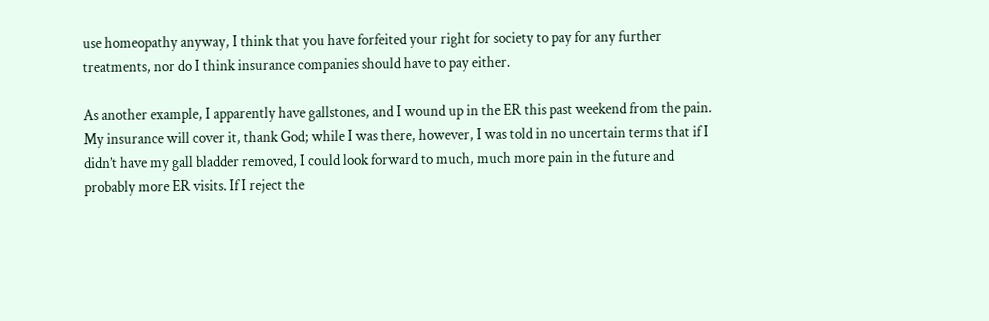use homeopathy anyway, I think that you have forfeited your right for society to pay for any further treatments, nor do I think insurance companies should have to pay either.

As another example, I apparently have gallstones, and I wound up in the ER this past weekend from the pain. My insurance will cover it, thank God; while I was there, however, I was told in no uncertain terms that if I didn’t have my gall bladder removed, I could look forward to much, much more pain in the future and probably more ER visits. If I reject the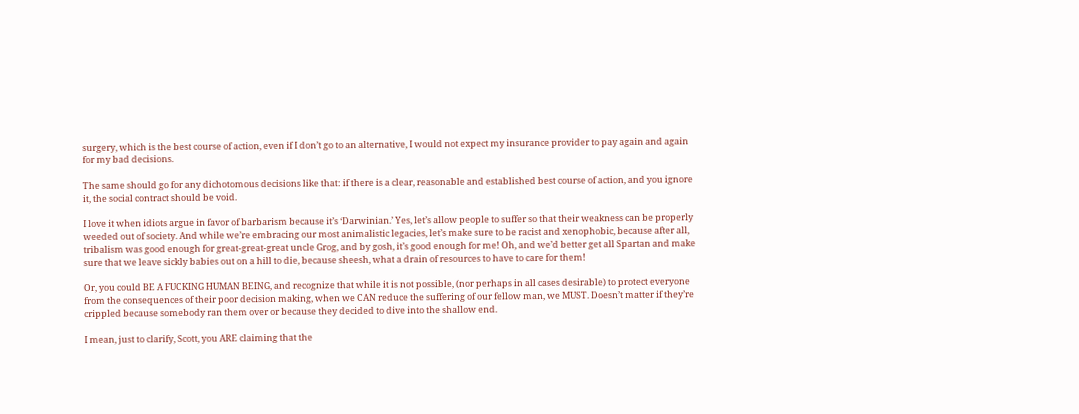surgery, which is the best course of action, even if I don’t go to an alternative, I would not expect my insurance provider to pay again and again for my bad decisions.

The same should go for any dichotomous decisions like that: if there is a clear, reasonable and established best course of action, and you ignore it, the social contract should be void.

I love it when idiots argue in favor of barbarism because it’s ‘Darwinian.’ Yes, let’s allow people to suffer so that their weakness can be properly weeded out of society. And while we’re embracing our most animalistic legacies, let’s make sure to be racist and xenophobic, because after all, tribalism was good enough for great-great-great uncle Grog, and by gosh, it’s good enough for me! Oh, and we’d better get all Spartan and make sure that we leave sickly babies out on a hill to die, because sheesh, what a drain of resources to have to care for them!

Or, you could BE A FUCKING HUMAN BEING, and recognize that while it is not possible, (nor perhaps in all cases desirable) to protect everyone from the consequences of their poor decision making, when we CAN reduce the suffering of our fellow man, we MUST. Doesn’t matter if they’re crippled because somebody ran them over or because they decided to dive into the shallow end.

I mean, just to clarify, Scott, you ARE claiming that the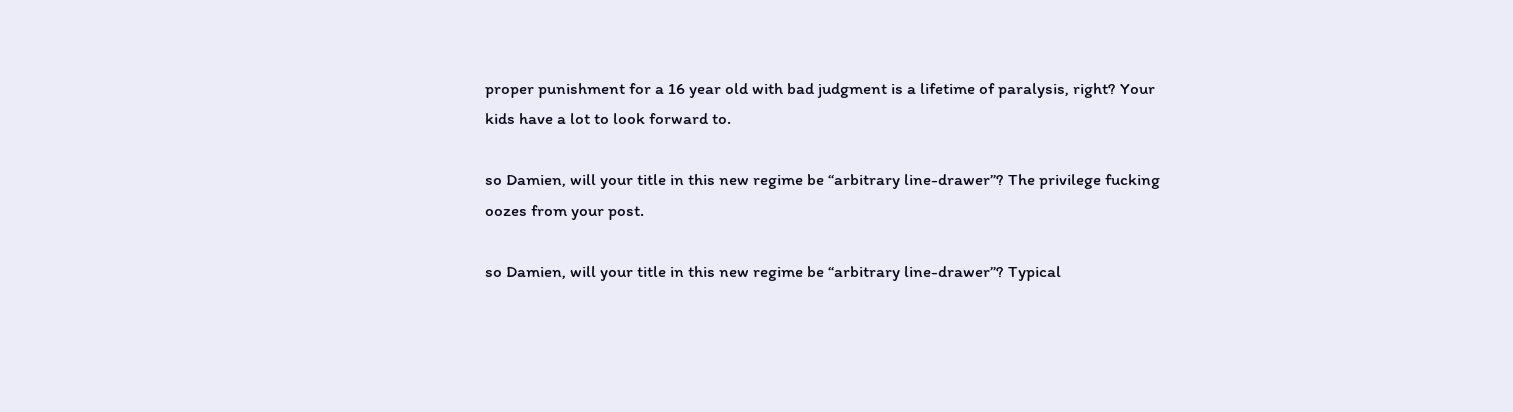proper punishment for a 16 year old with bad judgment is a lifetime of paralysis, right? Your kids have a lot to look forward to.

so Damien, will your title in this new regime be “arbitrary line-drawer”? The privilege fucking oozes from your post.

so Damien, will your title in this new regime be “arbitrary line-drawer”? Typical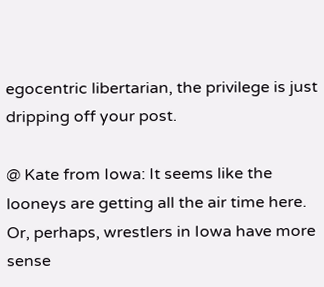egocentric libertarian, the privilege is just dripping off your post.

@ Kate from Iowa: It seems like the looneys are getting all the air time here. Or, perhaps, wrestlers in Iowa have more sense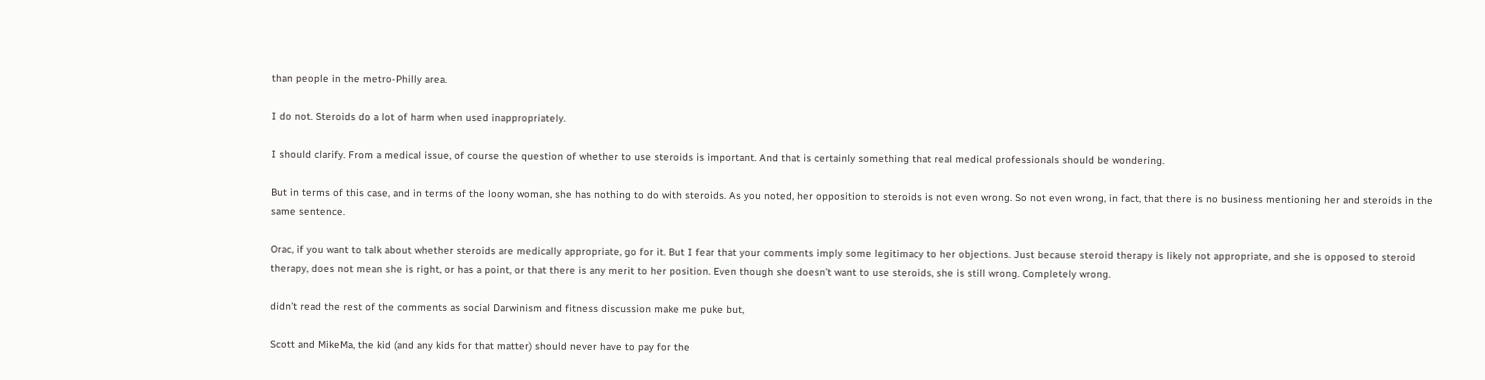than people in the metro-Philly area.

I do not. Steroids do a lot of harm when used inappropriately.

I should clarify. From a medical issue, of course the question of whether to use steroids is important. And that is certainly something that real medical professionals should be wondering.

But in terms of this case, and in terms of the loony woman, she has nothing to do with steroids. As you noted, her opposition to steroids is not even wrong. So not even wrong, in fact, that there is no business mentioning her and steroids in the same sentence.

Orac, if you want to talk about whether steroids are medically appropriate, go for it. But I fear that your comments imply some legitimacy to her objections. Just because steroid therapy is likely not appropriate, and she is opposed to steroid therapy, does not mean she is right, or has a point, or that there is any merit to her position. Even though she doesn’t want to use steroids, she is still wrong. Completely wrong.

didn’t read the rest of the comments as social Darwinism and fitness discussion make me puke but,

Scott and MikeMa, the kid (and any kids for that matter) should never have to pay for the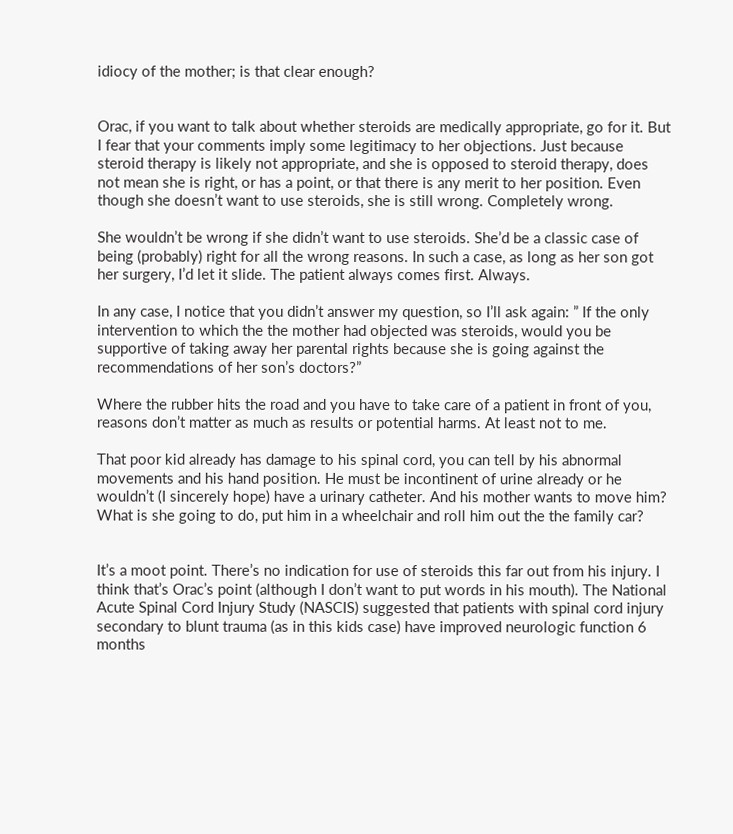idiocy of the mother; is that clear enough?


Orac, if you want to talk about whether steroids are medically appropriate, go for it. But I fear that your comments imply some legitimacy to her objections. Just because steroid therapy is likely not appropriate, and she is opposed to steroid therapy, does not mean she is right, or has a point, or that there is any merit to her position. Even though she doesn’t want to use steroids, she is still wrong. Completely wrong.

She wouldn’t be wrong if she didn’t want to use steroids. She’d be a classic case of being (probably) right for all the wrong reasons. In such a case, as long as her son got her surgery, I’d let it slide. The patient always comes first. Always.

In any case, I notice that you didn’t answer my question, so I’ll ask again: ” If the only intervention to which the the mother had objected was steroids, would you be supportive of taking away her parental rights because she is going against the recommendations of her son’s doctors?”

Where the rubber hits the road and you have to take care of a patient in front of you, reasons don’t matter as much as results or potential harms. At least not to me.

That poor kid already has damage to his spinal cord, you can tell by his abnormal movements and his hand position. He must be incontinent of urine already or he wouldn’t (I sincerely hope) have a urinary catheter. And his mother wants to move him? What is she going to do, put him in a wheelchair and roll him out the the family car?


It’s a moot point. There’s no indication for use of steroids this far out from his injury. I think that’s Orac’s point (although I don’t want to put words in his mouth). The National Acute Spinal Cord Injury Study (NASCIS) suggested that patients with spinal cord injury secondary to blunt trauma (as in this kids case) have improved neurologic function 6 months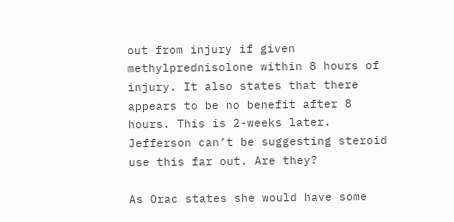out from injury if given methylprednisolone within 8 hours of injury. It also states that there appears to be no benefit after 8 hours. This is 2-weeks later. Jefferson can’t be suggesting steroid use this far out. Are they?

As Orac states she would have some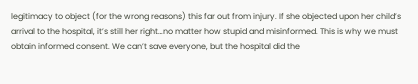legitimacy to object (for the wrong reasons) this far out from injury. If she objected upon her child’s arrival to the hospital, it’s still her right…no matter how stupid and misinformed. This is why we must obtain informed consent. We can’t save everyone, but the hospital did the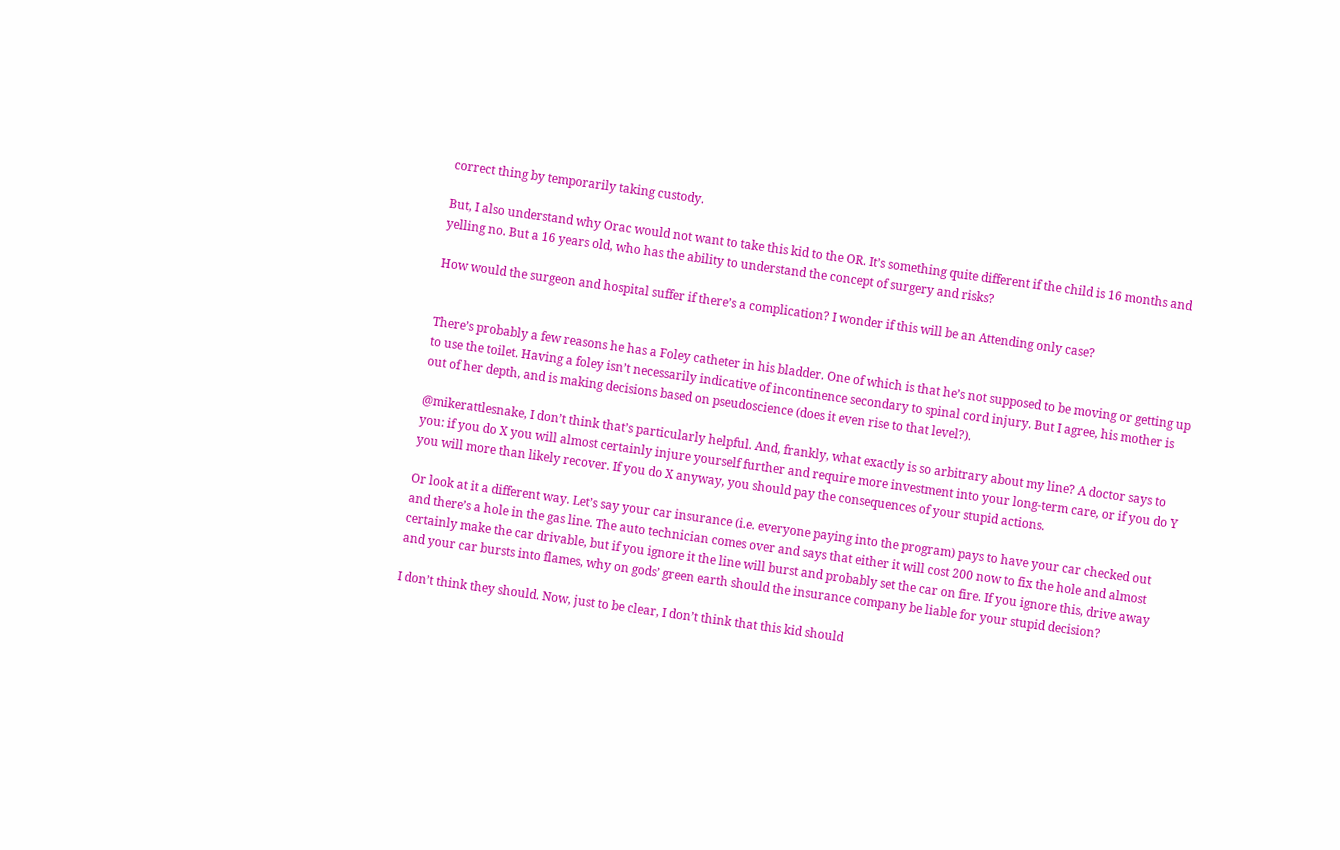correct thing by temporarily taking custody.

But, I also understand why Orac would not want to take this kid to the OR. It’s something quite different if the child is 16 months and yelling no. But a 16 years old, who has the ability to understand the concept of surgery and risks?

How would the surgeon and hospital suffer if there’s a complication? I wonder if this will be an Attending only case?


There’s probably a few reasons he has a Foley catheter in his bladder. One of which is that he’s not supposed to be moving or getting up to use the toilet. Having a foley isn’t necessarily indicative of incontinence secondary to spinal cord injury. But I agree, his mother is out of her depth, and is making decisions based on pseudoscience (does it even rise to that level?).

@mikerattlesnake, I don’t think that’s particularly helpful. And, frankly, what exactly is so arbitrary about my line? A doctor says to you: if you do X you will almost certainly injure yourself further and require more investment into your long-term care, or if you do Y you will more than likely recover. If you do X anyway, you should pay the consequences of your stupid actions.

Or look at it a different way. Let’s say your car insurance (i.e. everyone paying into the program) pays to have your car checked out and there’s a hole in the gas line. The auto technician comes over and says that either it will cost 200 now to fix the hole and almost certainly make the car drivable, but if you ignore it the line will burst and probably set the car on fire. If you ignore this, drive away and your car bursts into flames, why on gods’ green earth should the insurance company be liable for your stupid decision?

I don’t think they should. Now, just to be clear, I don’t think that this kid should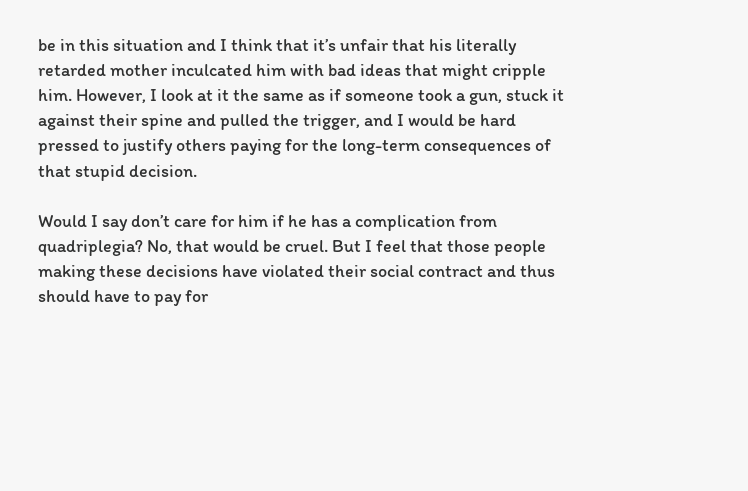be in this situation and I think that it’s unfair that his literally retarded mother inculcated him with bad ideas that might cripple him. However, I look at it the same as if someone took a gun, stuck it against their spine and pulled the trigger, and I would be hard pressed to justify others paying for the long-term consequences of that stupid decision.

Would I say don’t care for him if he has a complication from quadriplegia? No, that would be cruel. But I feel that those people making these decisions have violated their social contract and thus should have to pay for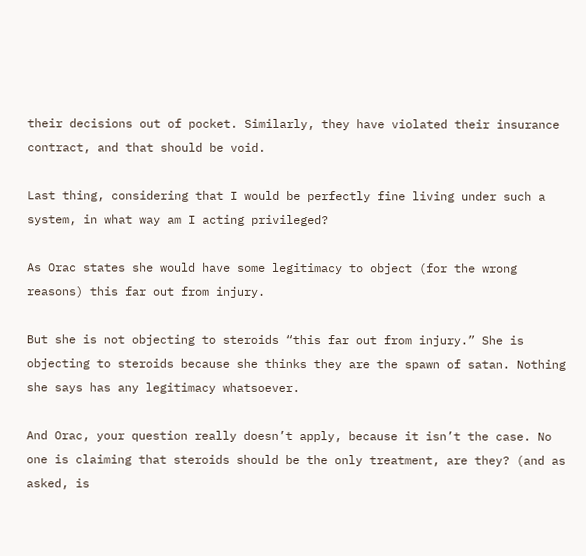their decisions out of pocket. Similarly, they have violated their insurance contract, and that should be void.

Last thing, considering that I would be perfectly fine living under such a system, in what way am I acting privileged?

As Orac states she would have some legitimacy to object (for the wrong reasons) this far out from injury.

But she is not objecting to steroids “this far out from injury.” She is objecting to steroids because she thinks they are the spawn of satan. Nothing she says has any legitimacy whatsoever.

And Orac, your question really doesn’t apply, because it isn’t the case. No one is claiming that steroids should be the only treatment, are they? (and as asked, is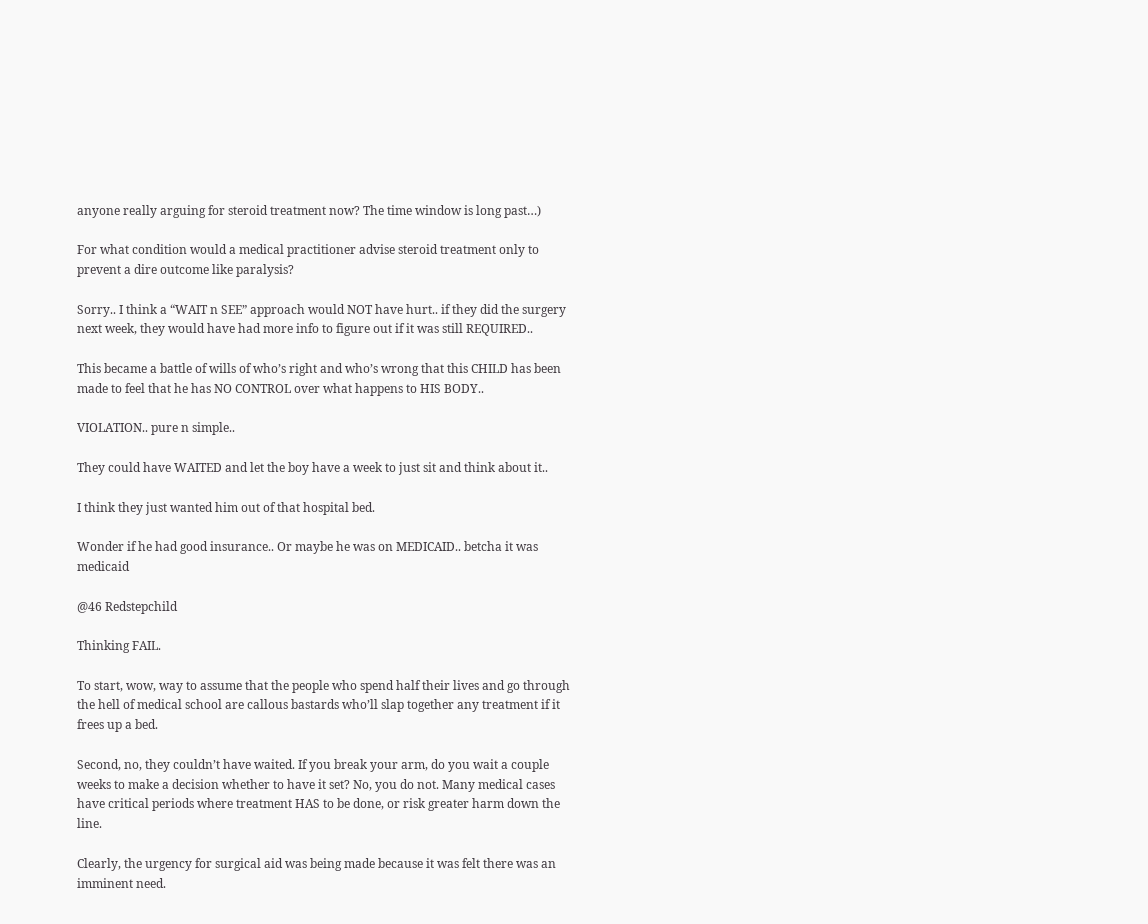anyone really arguing for steroid treatment now? The time window is long past…)

For what condition would a medical practitioner advise steroid treatment only to prevent a dire outcome like paralysis?

Sorry.. I think a “WAIT n SEE” approach would NOT have hurt.. if they did the surgery next week, they would have had more info to figure out if it was still REQUIRED..

This became a battle of wills of who’s right and who’s wrong that this CHILD has been made to feel that he has NO CONTROL over what happens to HIS BODY..

VIOLATION.. pure n simple..

They could have WAITED and let the boy have a week to just sit and think about it..

I think they just wanted him out of that hospital bed.

Wonder if he had good insurance.. Or maybe he was on MEDICAID.. betcha it was medicaid

@46 Redstepchild

Thinking FAIL.

To start, wow, way to assume that the people who spend half their lives and go through the hell of medical school are callous bastards who’ll slap together any treatment if it frees up a bed.

Second, no, they couldn’t have waited. If you break your arm, do you wait a couple weeks to make a decision whether to have it set? No, you do not. Many medical cases have critical periods where treatment HAS to be done, or risk greater harm down the line.

Clearly, the urgency for surgical aid was being made because it was felt there was an imminent need.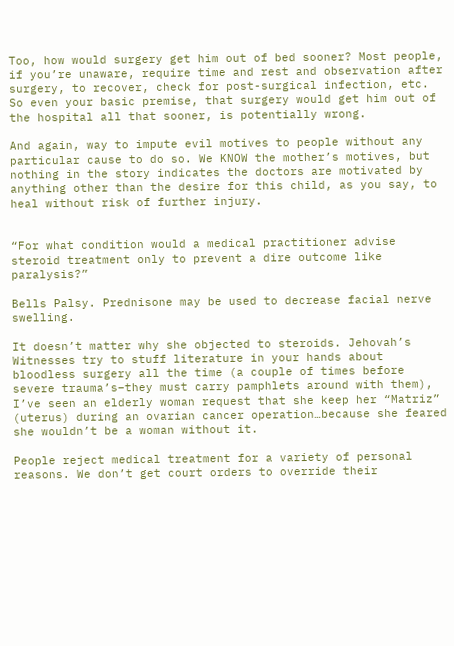Too, how would surgery get him out of bed sooner? Most people, if you’re unaware, require time and rest and observation after surgery, to recover, check for post-surgical infection, etc. So even your basic premise, that surgery would get him out of the hospital all that sooner, is potentially wrong.

And again, way to impute evil motives to people without any particular cause to do so. We KNOW the mother’s motives, but nothing in the story indicates the doctors are motivated by anything other than the desire for this child, as you say, to heal without risk of further injury.


“For what condition would a medical practitioner advise steroid treatment only to prevent a dire outcome like paralysis?”

Bells Palsy. Prednisone may be used to decrease facial nerve swelling.

It doesn’t matter why she objected to steroids. Jehovah’s Witnesses try to stuff literature in your hands about bloodless surgery all the time (a couple of times before severe trauma’s–they must carry pamphlets around with them), I’ve seen an elderly woman request that she keep her “Matriz” (uterus) during an ovarian cancer operation…because she feared she wouldn’t be a woman without it.

People reject medical treatment for a variety of personal reasons. We don’t get court orders to override their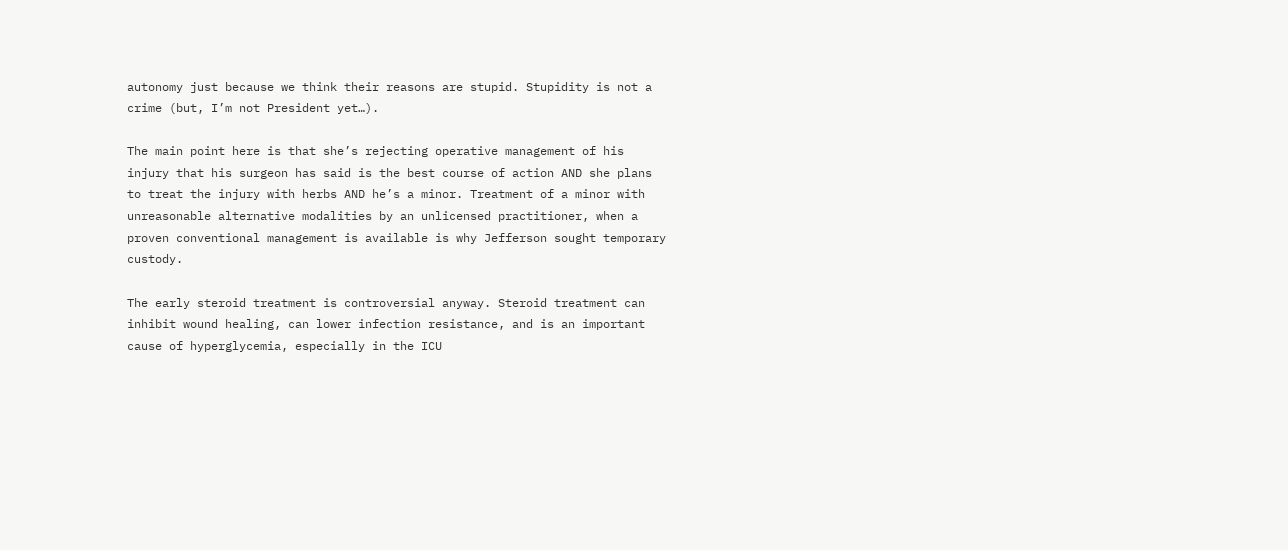autonomy just because we think their reasons are stupid. Stupidity is not a crime (but, I’m not President yet…).

The main point here is that she’s rejecting operative management of his injury that his surgeon has said is the best course of action AND she plans to treat the injury with herbs AND he’s a minor. Treatment of a minor with unreasonable alternative modalities by an unlicensed practitioner, when a proven conventional management is available is why Jefferson sought temporary custody.

The early steroid treatment is controversial anyway. Steroid treatment can inhibit wound healing, can lower infection resistance, and is an important cause of hyperglycemia, especially in the ICU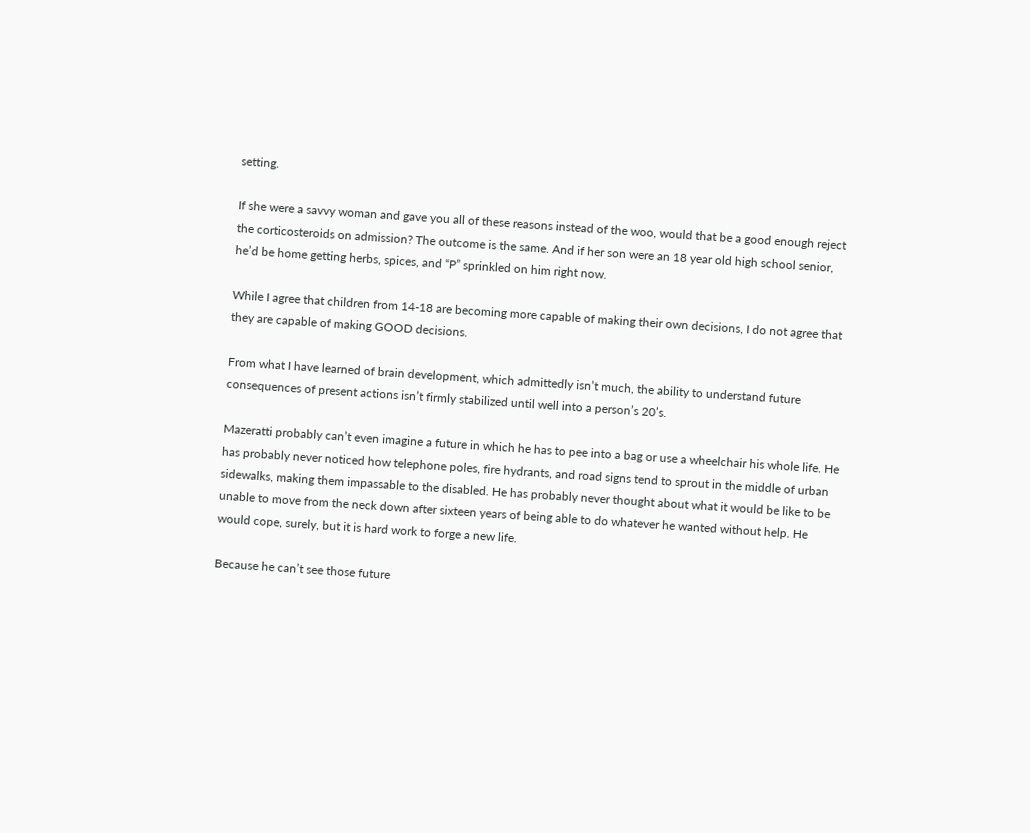setting.

If she were a savvy woman and gave you all of these reasons instead of the woo, would that be a good enough reject the corticosteroids on admission? The outcome is the same. And if her son were an 18 year old high school senior, he’d be home getting herbs, spices, and “P” sprinkled on him right now.

While I agree that children from 14-18 are becoming more capable of making their own decisions, I do not agree that they are capable of making GOOD decisions.

From what I have learned of brain development, which admittedly isn’t much, the ability to understand future consequences of present actions isn’t firmly stabilized until well into a person’s 20’s.

Mazeratti probably can’t even imagine a future in which he has to pee into a bag or use a wheelchair his whole life. He has probably never noticed how telephone poles, fire hydrants, and road signs tend to sprout in the middle of urban sidewalks, making them impassable to the disabled. He has probably never thought about what it would be like to be unable to move from the neck down after sixteen years of being able to do whatever he wanted without help. He would cope, surely, but it is hard work to forge a new life.

Because he can’t see those future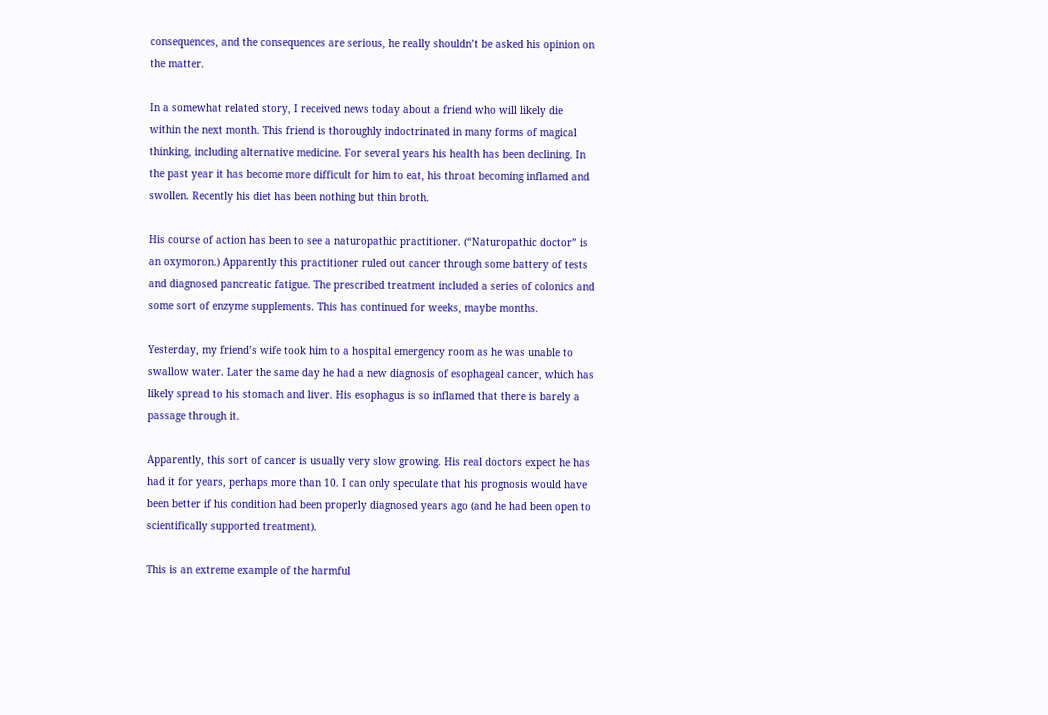consequences, and the consequences are serious, he really shouldn’t be asked his opinion on the matter.

In a somewhat related story, I received news today about a friend who will likely die within the next month. This friend is thoroughly indoctrinated in many forms of magical thinking, including alternative medicine. For several years his health has been declining. In the past year it has become more difficult for him to eat, his throat becoming inflamed and swollen. Recently his diet has been nothing but thin broth.

His course of action has been to see a naturopathic practitioner. (“Naturopathic doctor” is an oxymoron.) Apparently this practitioner ruled out cancer through some battery of tests and diagnosed pancreatic fatigue. The prescribed treatment included a series of colonics and some sort of enzyme supplements. This has continued for weeks, maybe months.

Yesterday, my friend’s wife took him to a hospital emergency room as he was unable to swallow water. Later the same day he had a new diagnosis of esophageal cancer, which has likely spread to his stomach and liver. His esophagus is so inflamed that there is barely a passage through it.

Apparently, this sort of cancer is usually very slow growing. His real doctors expect he has had it for years, perhaps more than 10. I can only speculate that his prognosis would have been better if his condition had been properly diagnosed years ago (and he had been open to scientifically supported treatment).

This is an extreme example of the harmful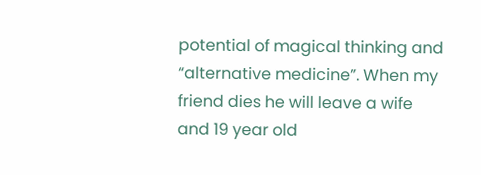potential of magical thinking and “alternative medicine”. When my friend dies he will leave a wife and 19 year old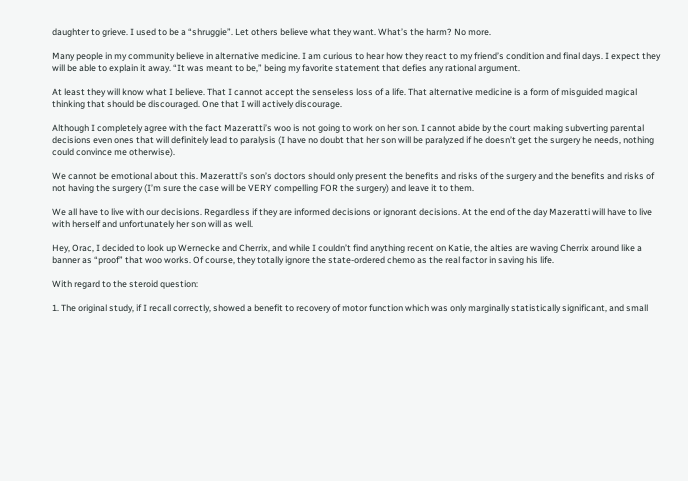daughter to grieve. I used to be a “shruggie”. Let others believe what they want. What’s the harm? No more.

Many people in my community believe in alternative medicine. I am curious to hear how they react to my friend’s condition and final days. I expect they will be able to explain it away. “It was meant to be,” being my favorite statement that defies any rational argument.

At least they will know what I believe. That I cannot accept the senseless loss of a life. That alternative medicine is a form of misguided magical thinking that should be discouraged. One that I will actively discourage.

Although I completely agree with the fact Mazeratti’s woo is not going to work on her son. I cannot abide by the court making subverting parental decisions even ones that will definitely lead to paralysis (I have no doubt that her son will be paralyzed if he doesn’t get the surgery he needs, nothing could convince me otherwise).

We cannot be emotional about this. Mazeratti’s son’s doctors should only present the benefits and risks of the surgery and the benefits and risks of not having the surgery (I’m sure the case will be VERY compelling FOR the surgery) and leave it to them.

We all have to live with our decisions. Regardless if they are informed decisions or ignorant decisions. At the end of the day Mazeratti will have to live with herself and unfortunately her son will as well.

Hey, Orac, I decided to look up Wernecke and Cherrix, and while I couldn’t find anything recent on Katie, the alties are waving Cherrix around like a banner as “proof” that woo works. Of course, they totally ignore the state-ordered chemo as the real factor in saving his life.

With regard to the steroid question:

1. The original study, if I recall correctly, showed a benefit to recovery of motor function which was only marginally statistically significant, and small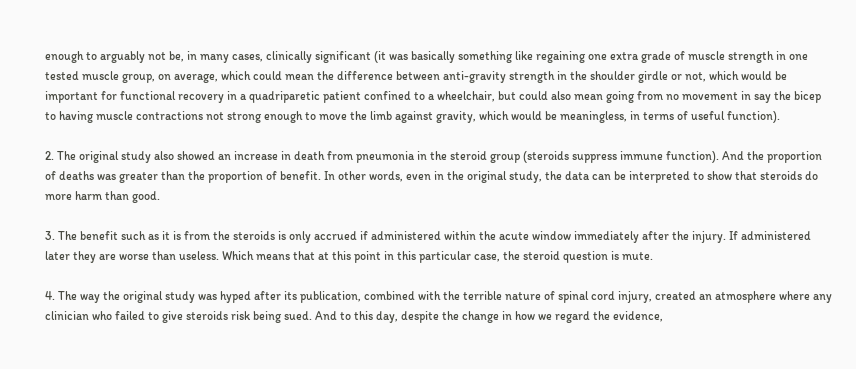enough to arguably not be, in many cases, clinically significant (it was basically something like regaining one extra grade of muscle strength in one tested muscle group, on average, which could mean the difference between anti-gravity strength in the shoulder girdle or not, which would be important for functional recovery in a quadriparetic patient confined to a wheelchair, but could also mean going from no movement in say the bicep to having muscle contractions not strong enough to move the limb against gravity, which would be meaningless, in terms of useful function).

2. The original study also showed an increase in death from pneumonia in the steroid group (steroids suppress immune function). And the proportion of deaths was greater than the proportion of benefit. In other words, even in the original study, the data can be interpreted to show that steroids do more harm than good.

3. The benefit such as it is from the steroids is only accrued if administered within the acute window immediately after the injury. If administered later they are worse than useless. Which means that at this point in this particular case, the steroid question is mute.

4. The way the original study was hyped after its publication, combined with the terrible nature of spinal cord injury, created an atmosphere where any clinician who failed to give steroids risk being sued. And to this day, despite the change in how we regard the evidence,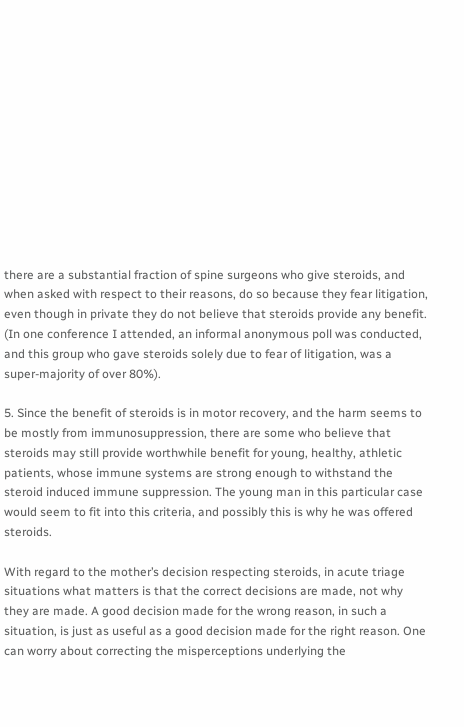there are a substantial fraction of spine surgeons who give steroids, and when asked with respect to their reasons, do so because they fear litigation, even though in private they do not believe that steroids provide any benefit. (In one conference I attended, an informal anonymous poll was conducted, and this group who gave steroids solely due to fear of litigation, was a super-majority of over 80%).

5. Since the benefit of steroids is in motor recovery, and the harm seems to be mostly from immunosuppression, there are some who believe that steroids may still provide worthwhile benefit for young, healthy, athletic patients, whose immune systems are strong enough to withstand the steroid induced immune suppression. The young man in this particular case would seem to fit into this criteria, and possibly this is why he was offered steroids.

With regard to the mother’s decision respecting steroids, in acute triage situations what matters is that the correct decisions are made, not why they are made. A good decision made for the wrong reason, in such a situation, is just as useful as a good decision made for the right reason. One can worry about correcting the misperceptions underlying the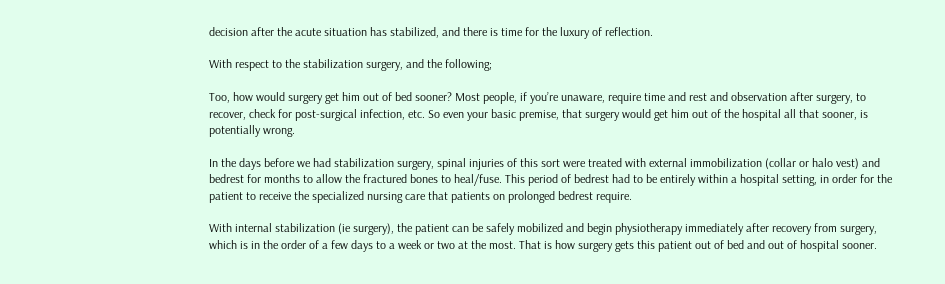decision after the acute situation has stabilized, and there is time for the luxury of reflection.

With respect to the stabilization surgery, and the following;

Too, how would surgery get him out of bed sooner? Most people, if you’re unaware, require time and rest and observation after surgery, to recover, check for post-surgical infection, etc. So even your basic premise, that surgery would get him out of the hospital all that sooner, is potentially wrong.

In the days before we had stabilization surgery, spinal injuries of this sort were treated with external immobilization (collar or halo vest) and bedrest for months to allow the fractured bones to heal/fuse. This period of bedrest had to be entirely within a hospital setting, in order for the patient to receive the specialized nursing care that patients on prolonged bedrest require.

With internal stabilization (ie surgery), the patient can be safely mobilized and begin physiotherapy immediately after recovery from surgery, which is in the order of a few days to a week or two at the most. That is how surgery gets this patient out of bed and out of hospital sooner.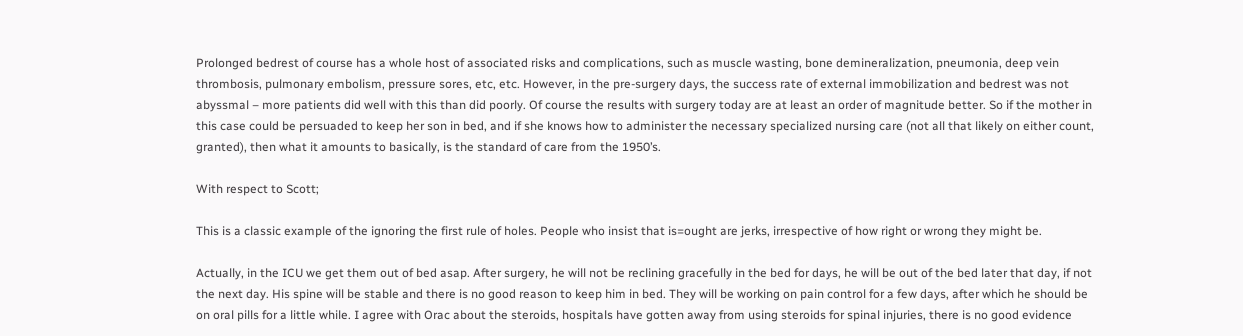Prolonged bedrest of course has a whole host of associated risks and complications, such as muscle wasting, bone demineralization, pneumonia, deep vein thrombosis, pulmonary embolism, pressure sores, etc, etc. However, in the pre-surgery days, the success rate of external immobilization and bedrest was not abyssmal – more patients did well with this than did poorly. Of course the results with surgery today are at least an order of magnitude better. So if the mother in this case could be persuaded to keep her son in bed, and if she knows how to administer the necessary specialized nursing care (not all that likely on either count, granted), then what it amounts to basically, is the standard of care from the 1950’s.

With respect to Scott;

This is a classic example of the ignoring the first rule of holes. People who insist that is=ought are jerks, irrespective of how right or wrong they might be.

Actually, in the ICU we get them out of bed asap. After surgery, he will not be reclining gracefully in the bed for days, he will be out of the bed later that day, if not the next day. His spine will be stable and there is no good reason to keep him in bed. They will be working on pain control for a few days, after which he should be on oral pills for a little while. I agree with Orac about the steroids, hospitals have gotten away from using steroids for spinal injuries, there is no good evidence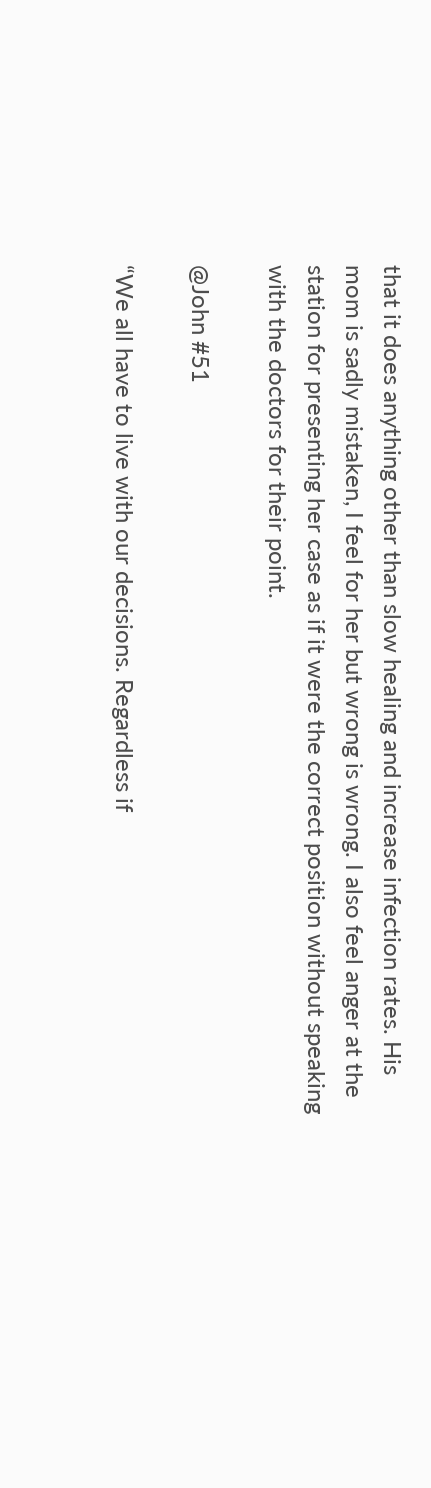that it does anything other than slow healing and increase infection rates. His mom is sadly mistaken, I feel for her but wrong is wrong. I also feel anger at the station for presenting her case as if it were the correct position without speaking with the doctors for their point.

@John #51

“We all have to live with our decisions. Regardless if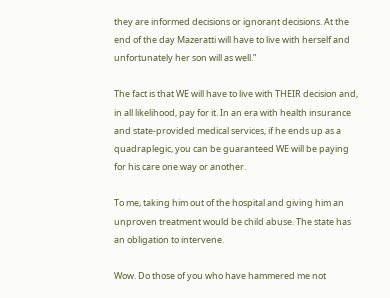they are informed decisions or ignorant decisions. At the end of the day Mazeratti will have to live with herself and unfortunately her son will as well.”

The fact is that WE will have to live with THEIR decision and, in all likelihood, pay for it. In an era with health insurance and state-provided medical services, if he ends up as a quadraplegic, you can be guaranteed WE will be paying for his care one way or another.

To me, taking him out of the hospital and giving him an unproven treatment would be child abuse. The state has an obligation to intervene.

Wow. Do those of you who have hammered me not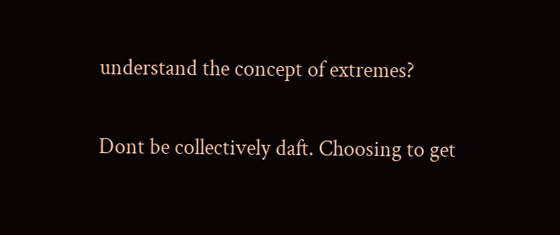understand the concept of extremes?

Dont be collectively daft. Choosing to get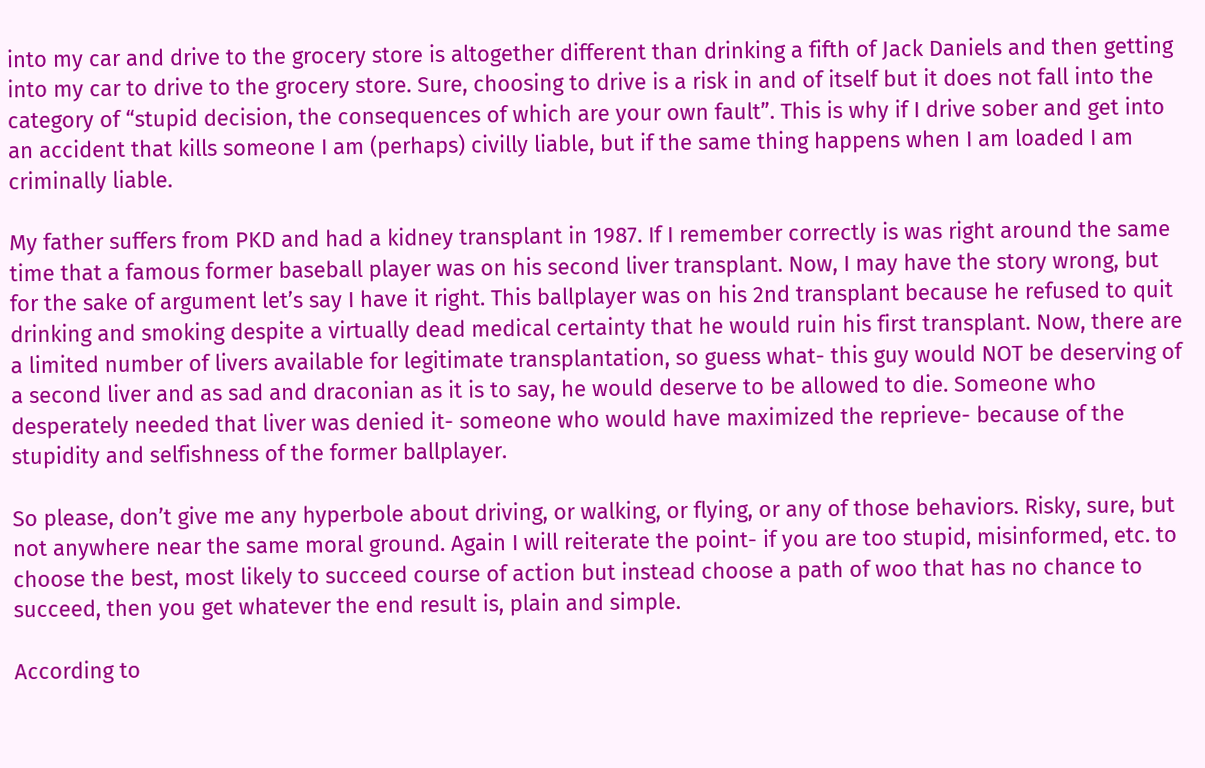into my car and drive to the grocery store is altogether different than drinking a fifth of Jack Daniels and then getting into my car to drive to the grocery store. Sure, choosing to drive is a risk in and of itself but it does not fall into the category of “stupid decision, the consequences of which are your own fault”. This is why if I drive sober and get into an accident that kills someone I am (perhaps) civilly liable, but if the same thing happens when I am loaded I am criminally liable.

My father suffers from PKD and had a kidney transplant in 1987. If I remember correctly is was right around the same time that a famous former baseball player was on his second liver transplant. Now, I may have the story wrong, but for the sake of argument let’s say I have it right. This ballplayer was on his 2nd transplant because he refused to quit drinking and smoking despite a virtually dead medical certainty that he would ruin his first transplant. Now, there are a limited number of livers available for legitimate transplantation, so guess what- this guy would NOT be deserving of a second liver and as sad and draconian as it is to say, he would deserve to be allowed to die. Someone who desperately needed that liver was denied it- someone who would have maximized the reprieve- because of the stupidity and selfishness of the former ballplayer.

So please, don’t give me any hyperbole about driving, or walking, or flying, or any of those behaviors. Risky, sure, but not anywhere near the same moral ground. Again I will reiterate the point- if you are too stupid, misinformed, etc. to choose the best, most likely to succeed course of action but instead choose a path of woo that has no chance to succeed, then you get whatever the end result is, plain and simple.

According to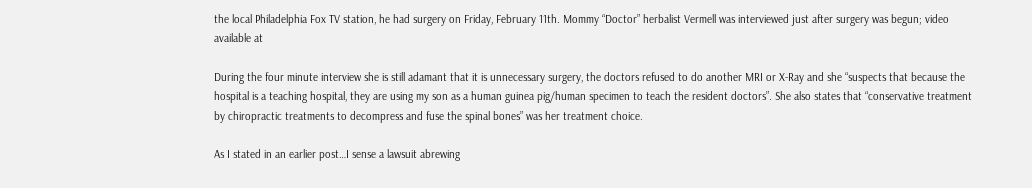the local Philadelphia Fox TV station, he had surgery on Friday, February 11th. Mommy “Doctor” herbalist Vermell was interviewed just after surgery was begun; video available at

During the four minute interview she is still adamant that it is unnecessary surgery, the doctors refused to do another MRI or X-Ray and she “suspects that because the hospital is a teaching hospital, they are using my son as a human guinea pig/human specimen to teach the resident doctors”. She also states that “conservative treatment by chiropractic treatments to decompress and fuse the spinal bones” was her treatment choice.

As I stated in an earlier post…I sense a lawsuit abrewing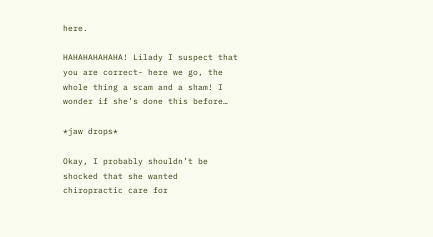here.

HAHAHAHAHAHA! Lilady I suspect that you are correct- here we go, the whole thing a scam and a sham! I wonder if she’s done this before…

*jaw drops*

Okay, I probably shouldn’t be shocked that she wanted chiropractic care for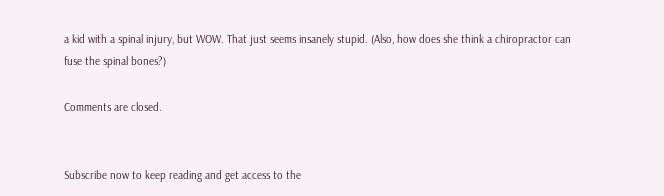a kid with a spinal injury, but WOW. That just seems insanely stupid. (Also, how does she think a chiropractor can fuse the spinal bones?)

Comments are closed.


Subscribe now to keep reading and get access to the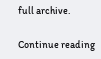full archive.

Continue reading